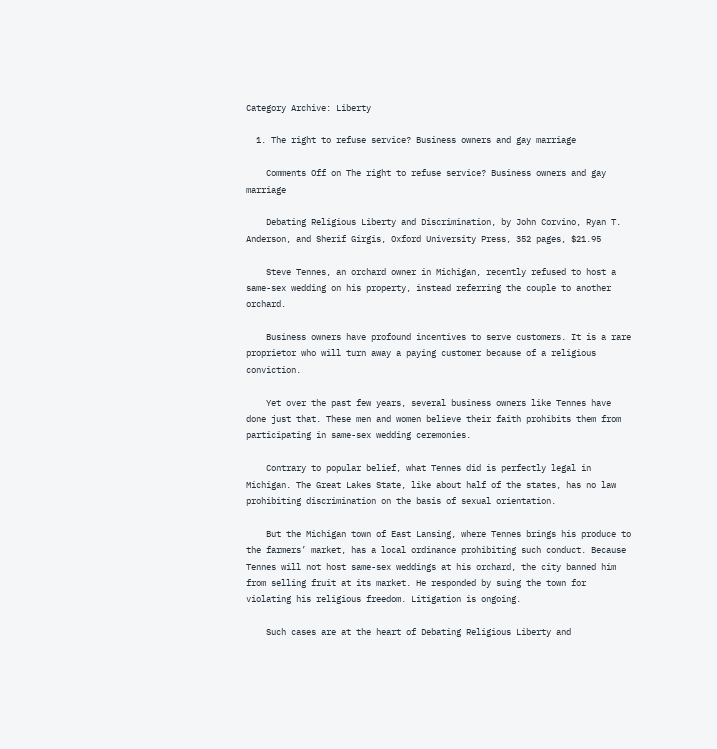Category Archive: Liberty

  1. The right to refuse service? Business owners and gay marriage

    Comments Off on The right to refuse service? Business owners and gay marriage

    Debating Religious Liberty and Discrimination, by John Corvino, Ryan T. Anderson, and Sherif Girgis, Oxford University Press, 352 pages, $21.95

    Steve Tennes, an orchard owner in Michigan, recently refused to host a same-sex wedding on his property, instead referring the couple to another orchard.

    Business owners have profound incentives to serve customers. It is a rare proprietor who will turn away a paying customer because of a religious conviction.

    Yet over the past few years, several business owners like Tennes have done just that. These men and women believe their faith prohibits them from participating in same-sex wedding ceremonies.

    Contrary to popular belief, what Tennes did is perfectly legal in Michigan. The Great Lakes State, like about half of the states, has no law prohibiting discrimination on the basis of sexual orientation.

    But the Michigan town of East Lansing, where Tennes brings his produce to the farmers’ market, has a local ordinance prohibiting such conduct. Because Tennes will not host same-sex weddings at his orchard, the city banned him from selling fruit at its market. He responded by suing the town for violating his religious freedom. Litigation is ongoing.

    Such cases are at the heart of Debating Religious Liberty and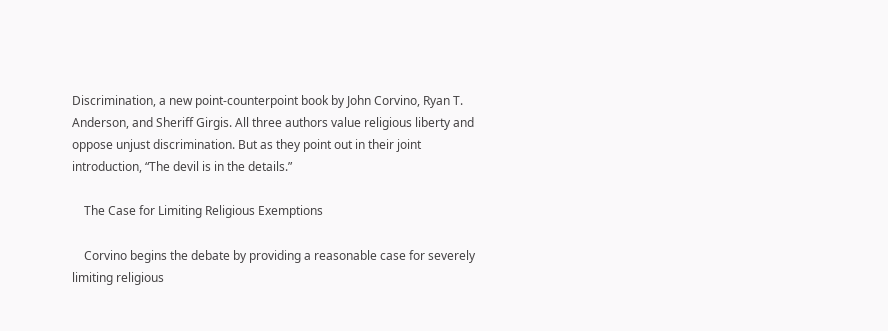Discrimination, a new point-counterpoint book by John Corvino, Ryan T. Anderson, and Sheriff Girgis. All three authors value religious liberty and oppose unjust discrimination. But as they point out in their joint introduction, “The devil is in the details.”

    The Case for Limiting Religious Exemptions

    Corvino begins the debate by providing a reasonable case for severely limiting religious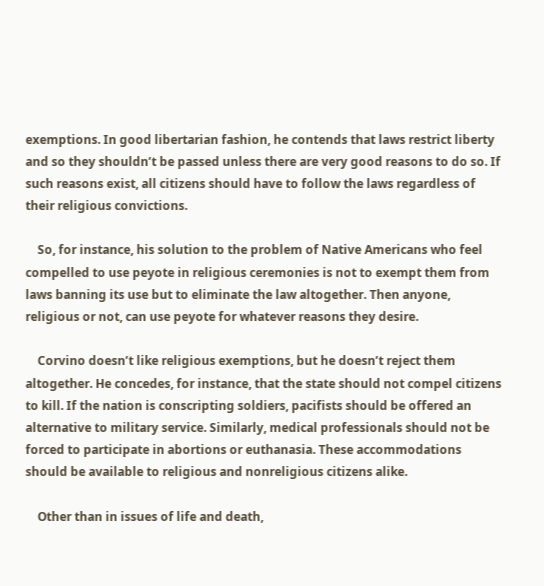exemptions. In good libertarian fashion, he contends that laws restrict liberty and so they shouldn’t be passed unless there are very good reasons to do so. If such reasons exist, all citizens should have to follow the laws regardless of their religious convictions.

    So, for instance, his solution to the problem of Native Americans who feel compelled to use peyote in religious ceremonies is not to exempt them from laws banning its use but to eliminate the law altogether. Then anyone, religious or not, can use peyote for whatever reasons they desire.

    Corvino doesn’t like religious exemptions, but he doesn’t reject them altogether. He concedes, for instance, that the state should not compel citizens to kill. If the nation is conscripting soldiers, pacifists should be offered an alternative to military service. Similarly, medical professionals should not be forced to participate in abortions or euthanasia. These accommodations should be available to religious and nonreligious citizens alike.

    Other than in issues of life and death,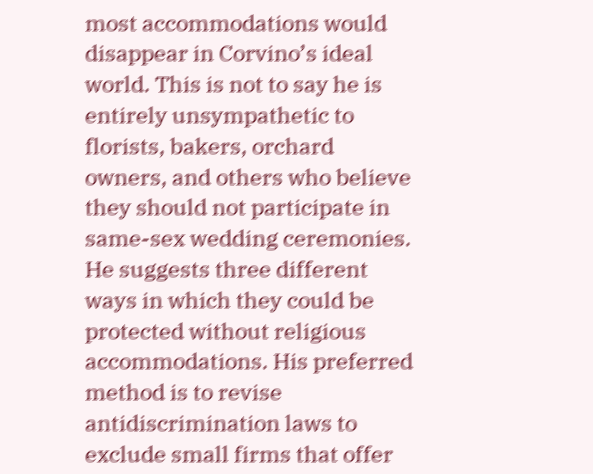most accommodations would disappear in Corvino’s ideal world. This is not to say he is entirely unsympathetic to florists, bakers, orchard owners, and others who believe they should not participate in same-sex wedding ceremonies. He suggests three different ways in which they could be protected without religious accommodations. His preferred method is to revise antidiscrimination laws to exclude small firms that offer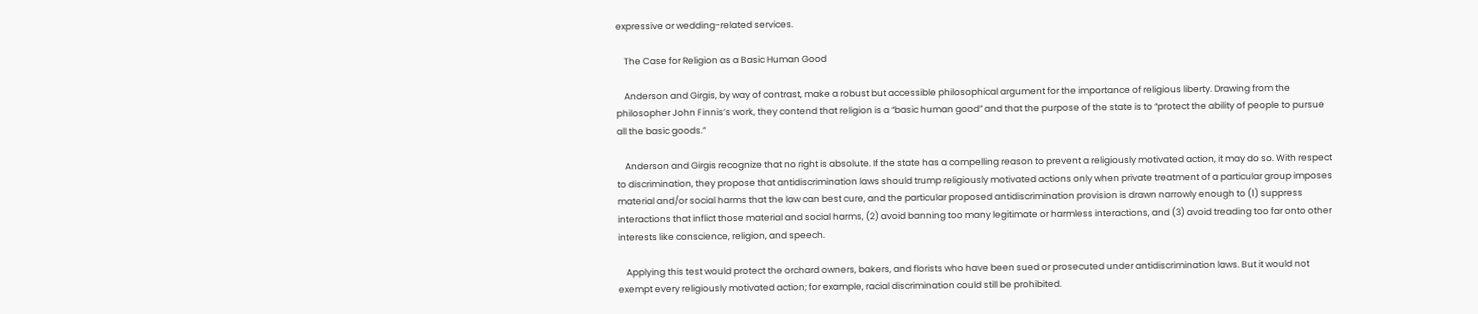expressive or wedding-related services.

    The Case for Religion as a Basic Human Good

    Anderson and Girgis, by way of contrast, make a robust but accessible philosophical argument for the importance of religious liberty. Drawing from the philosopher John Finnis’s work, they contend that religion is a “basic human good” and that the purpose of the state is to “protect the ability of people to pursue all the basic goods.”

    Anderson and Girgis recognize that no right is absolute. If the state has a compelling reason to prevent a religiously motivated action, it may do so. With respect to discrimination, they propose that antidiscrimination laws should trump religiously motivated actions only when private treatment of a particular group imposes material and/or social harms that the law can best cure, and the particular proposed antidiscrimination provision is drawn narrowly enough to (1) suppress interactions that inflict those material and social harms, (2) avoid banning too many legitimate or harmless interactions, and (3) avoid treading too far onto other interests like conscience, religion, and speech.

    Applying this test would protect the orchard owners, bakers, and florists who have been sued or prosecuted under antidiscrimination laws. But it would not exempt every religiously motivated action; for example, racial discrimination could still be prohibited.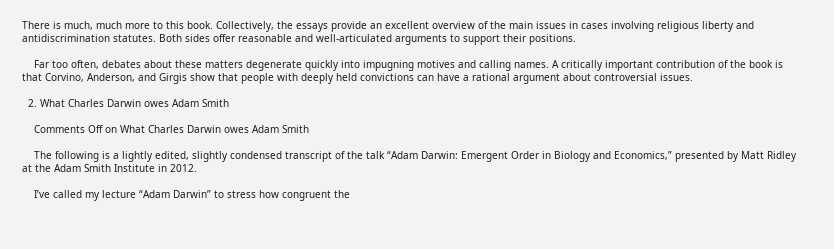There is much, much more to this book. Collectively, the essays provide an excellent overview of the main issues in cases involving religious liberty and antidiscrimination statutes. Both sides offer reasonable and well-articulated arguments to support their positions.

    Far too often, debates about these matters degenerate quickly into impugning motives and calling names. A critically important contribution of the book is that Corvino, Anderson, and Girgis show that people with deeply held convictions can have a rational argument about controversial issues.

  2. What Charles Darwin owes Adam Smith

    Comments Off on What Charles Darwin owes Adam Smith

    The following is a lightly edited, slightly condensed transcript of the talk “Adam Darwin: Emergent Order in Biology and Economics,” presented by Matt Ridley at the Adam Smith Institute in 2012.

    I’ve called my lecture “Adam Darwin” to stress how congruent the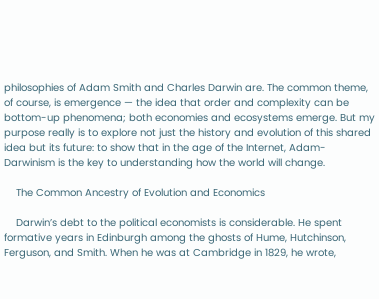philosophies of Adam Smith and Charles Darwin are. The common theme, of course, is emergence — the idea that order and complexity can be bottom-up phenomena; both economies and ecosystems emerge. But my purpose really is to explore not just the history and evolution of this shared idea but its future: to show that in the age of the Internet, Adam-Darwinism is the key to understanding how the world will change.

    The Common Ancestry of Evolution and Economics

    Darwin’s debt to the political economists is considerable. He spent formative years in Edinburgh among the ghosts of Hume, Hutchinson, Ferguson, and Smith. When he was at Cambridge in 1829, he wrote,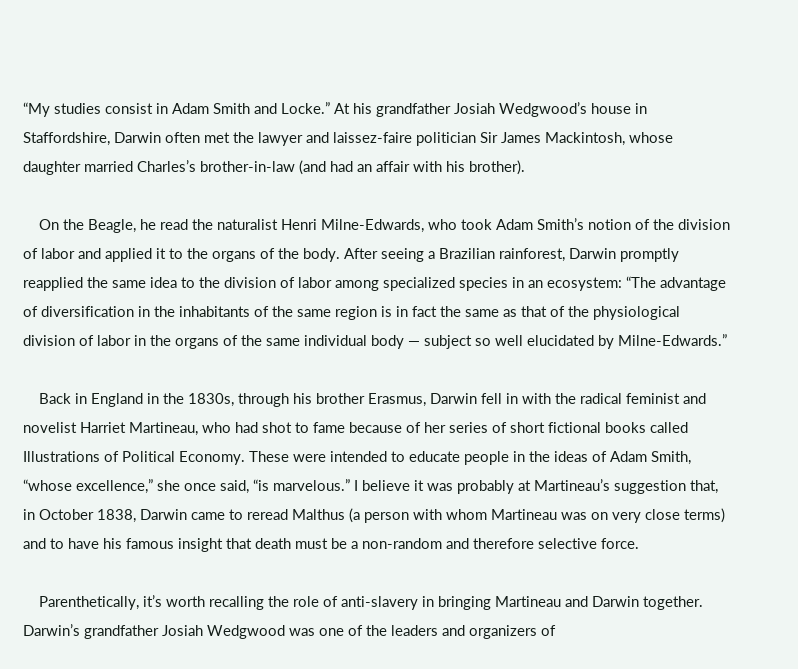“My studies consist in Adam Smith and Locke.” At his grandfather Josiah Wedgwood’s house in Staffordshire, Darwin often met the lawyer and laissez-faire politician Sir James Mackintosh, whose daughter married Charles’s brother-in-law (and had an affair with his brother).

    On the Beagle, he read the naturalist Henri Milne-Edwards, who took Adam Smith’s notion of the division of labor and applied it to the organs of the body. After seeing a Brazilian rainforest, Darwin promptly reapplied the same idea to the division of labor among specialized species in an ecosystem: “The advantage of diversification in the inhabitants of the same region is in fact the same as that of the physiological division of labor in the organs of the same individual body — subject so well elucidated by Milne-Edwards.”

    Back in England in the 1830s, through his brother Erasmus, Darwin fell in with the radical feminist and novelist Harriet Martineau, who had shot to fame because of her series of short fictional books called Illustrations of Political Economy. These were intended to educate people in the ideas of Adam Smith, “whose excellence,” she once said, “is marvelous.” I believe it was probably at Martineau’s suggestion that, in October 1838, Darwin came to reread Malthus (a person with whom Martineau was on very close terms) and to have his famous insight that death must be a non-random and therefore selective force.

    Parenthetically, it’s worth recalling the role of anti-slavery in bringing Martineau and Darwin together. Darwin’s grandfather Josiah Wedgwood was one of the leaders and organizers of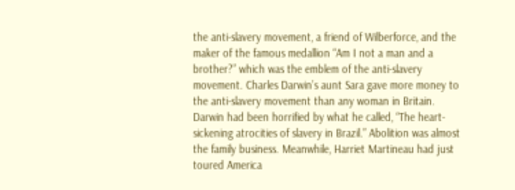the anti-slavery movement, a friend of Wilberforce, and the maker of the famous medallion “Am I not a man and a brother?” which was the emblem of the anti-slavery movement. Charles Darwin’s aunt Sara gave more money to the anti-slavery movement than any woman in Britain. Darwin had been horrified by what he called, “The heart-sickening atrocities of slavery in Brazil.” Abolition was almost the family business. Meanwhile, Harriet Martineau had just toured America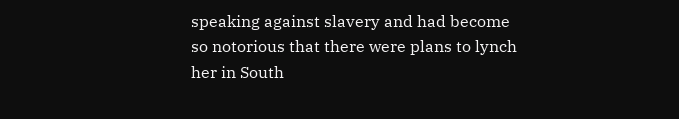speaking against slavery and had become so notorious that there were plans to lynch her in South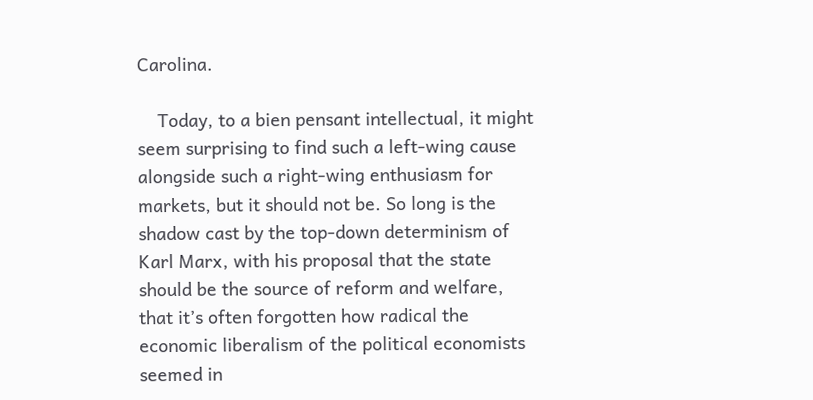Carolina.

    Today, to a bien pensant intellectual, it might seem surprising to find such a left-wing cause alongside such a right-wing enthusiasm for markets, but it should not be. So long is the shadow cast by the top-down determinism of Karl Marx, with his proposal that the state should be the source of reform and welfare, that it’s often forgotten how radical the economic liberalism of the political economists seemed in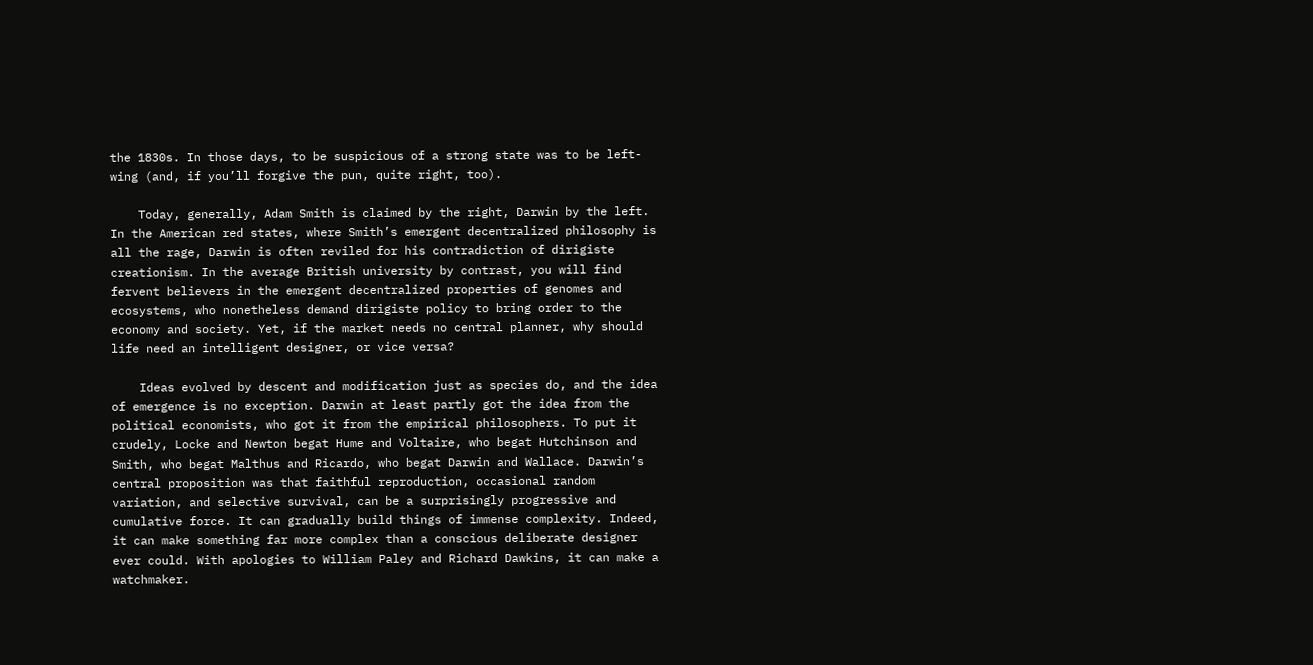the 1830s. In those days, to be suspicious of a strong state was to be left-wing (and, if you’ll forgive the pun, quite right, too).

    Today, generally, Adam Smith is claimed by the right, Darwin by the left. In the American red states, where Smith’s emergent decentralized philosophy is all the rage, Darwin is often reviled for his contradiction of dirigiste creationism. In the average British university by contrast, you will find fervent believers in the emergent decentralized properties of genomes and ecosystems, who nonetheless demand dirigiste policy to bring order to the economy and society. Yet, if the market needs no central planner, why should life need an intelligent designer, or vice versa?

    Ideas evolved by descent and modification just as species do, and the idea of emergence is no exception. Darwin at least partly got the idea from the political economists, who got it from the empirical philosophers. To put it crudely, Locke and Newton begat Hume and Voltaire, who begat Hutchinson and Smith, who begat Malthus and Ricardo, who begat Darwin and Wallace. Darwin’s central proposition was that faithful reproduction, occasional random variation, and selective survival, can be a surprisingly progressive and cumulative force. It can gradually build things of immense complexity. Indeed, it can make something far more complex than a conscious deliberate designer ever could. With apologies to William Paley and Richard Dawkins, it can make a watchmaker.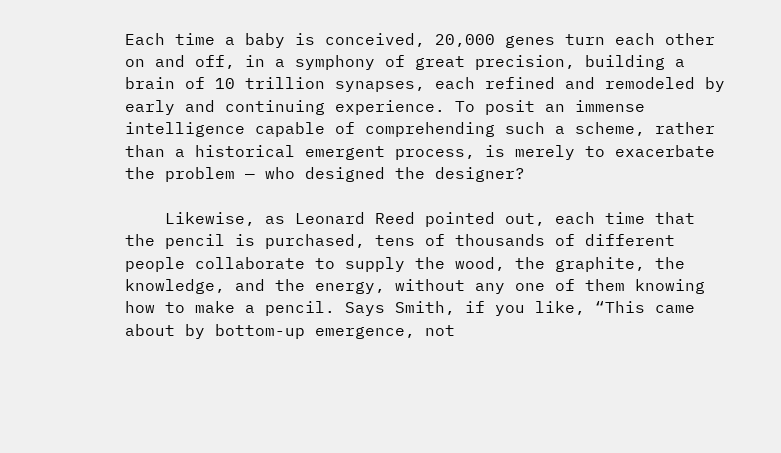Each time a baby is conceived, 20,000 genes turn each other on and off, in a symphony of great precision, building a brain of 10 trillion synapses, each refined and remodeled by early and continuing experience. To posit an immense intelligence capable of comprehending such a scheme, rather than a historical emergent process, is merely to exacerbate the problem — who designed the designer?

    Likewise, as Leonard Reed pointed out, each time that the pencil is purchased, tens of thousands of different people collaborate to supply the wood, the graphite, the knowledge, and the energy, without any one of them knowing how to make a pencil. Says Smith, if you like, “This came about by bottom-up emergence, not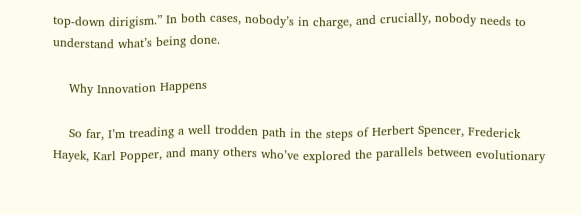top-down dirigism.” In both cases, nobody’s in charge, and crucially, nobody needs to understand what’s being done.

    Why Innovation Happens

    So far, I’m treading a well trodden path in the steps of Herbert Spencer, Frederick Hayek, Karl Popper, and many others who’ve explored the parallels between evolutionary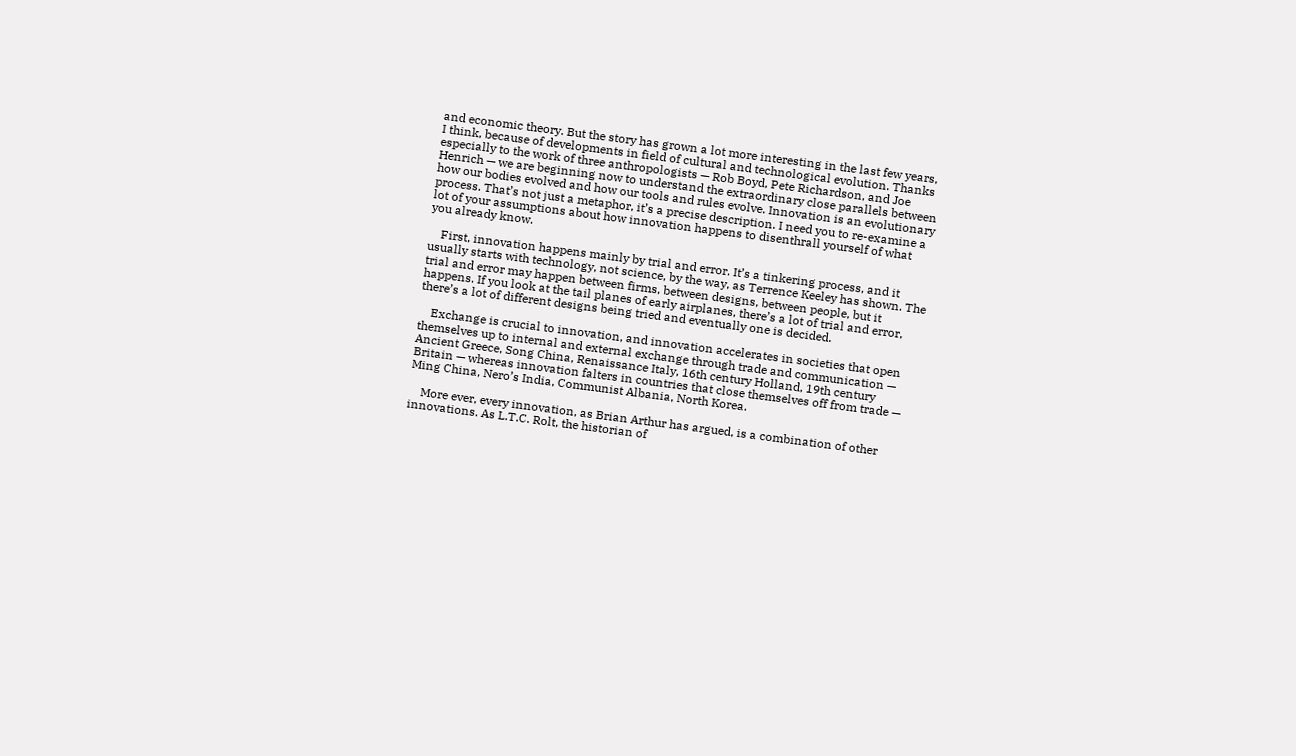and economic theory. But the story has grown a lot more interesting in the last few years, I think, because of developments in field of cultural and technological evolution. Thanks especially to the work of three anthropologists — Rob Boyd, Pete Richardson, and Joe Henrich — we are beginning now to understand the extraordinary close parallels between how our bodies evolved and how our tools and rules evolve. Innovation is an evolutionary process. That’s not just a metaphor, it’s a precise description. I need you to re-examine a lot of your assumptions about how innovation happens to disenthrall yourself of what you already know.

    First, innovation happens mainly by trial and error. It’s a tinkering process, and it usually starts with technology, not science, by the way, as Terrence Keeley has shown. The trial and error may happen between firms, between designs, between people, but it happens. If you look at the tail planes of early airplanes, there’s a lot of trial and error, there’s a lot of different designs being tried and eventually one is decided.

    Exchange is crucial to innovation, and innovation accelerates in societies that open themselves up to internal and external exchange through trade and communication — Ancient Greece, Song China, Renaissance Italy, 16th century Holland, 19th century Britain — whereas innovation falters in countries that close themselves off from trade — Ming China, Nero’s India, Communist Albania, North Korea.

    More ever, every innovation, as Brian Arthur has argued, is a combination of other innovations. As L.T.C. Rolt, the historian of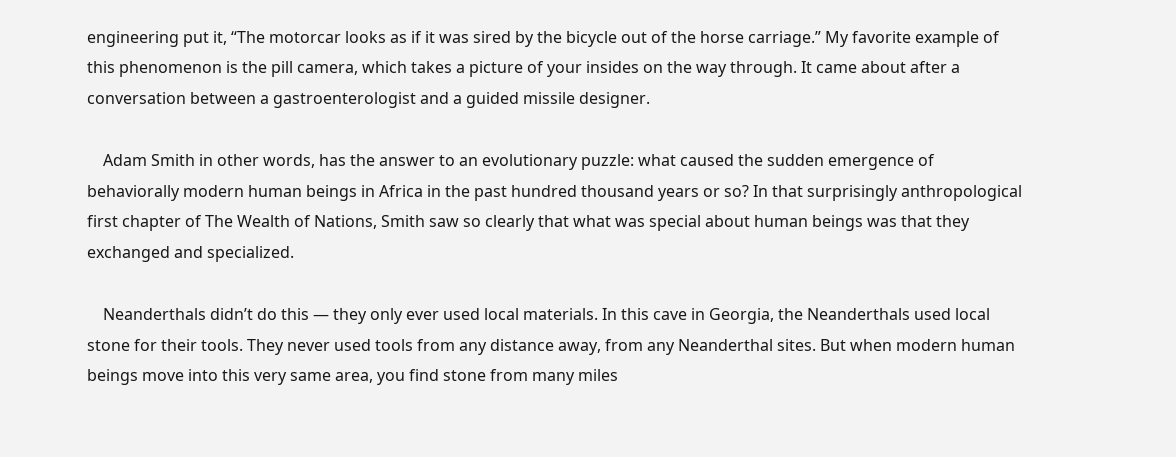engineering put it, “The motorcar looks as if it was sired by the bicycle out of the horse carriage.” My favorite example of this phenomenon is the pill camera, which takes a picture of your insides on the way through. It came about after a conversation between a gastroenterologist and a guided missile designer.

    Adam Smith in other words, has the answer to an evolutionary puzzle: what caused the sudden emergence of behaviorally modern human beings in Africa in the past hundred thousand years or so? In that surprisingly anthropological first chapter of The Wealth of Nations, Smith saw so clearly that what was special about human beings was that they exchanged and specialized.

    Neanderthals didn’t do this — they only ever used local materials. In this cave in Georgia, the Neanderthals used local stone for their tools. They never used tools from any distance away, from any Neanderthal sites. But when modern human beings move into this very same area, you find stone from many miles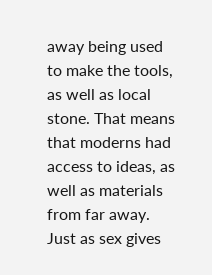away being used to make the tools, as well as local stone. That means that moderns had access to ideas, as well as materials from far away. Just as sex gives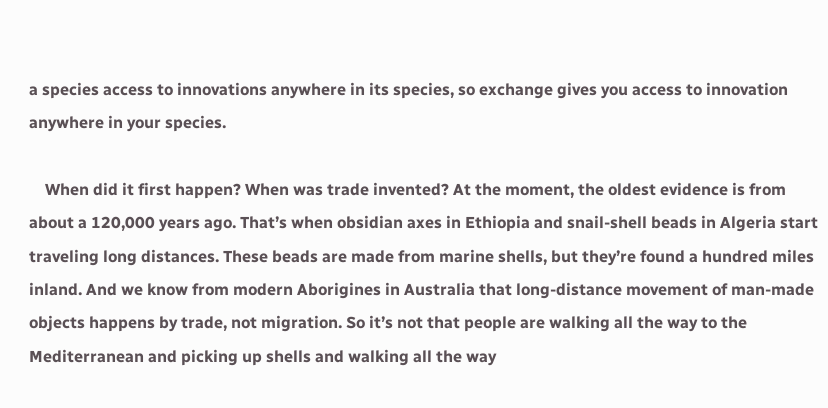a species access to innovations anywhere in its species, so exchange gives you access to innovation anywhere in your species.

    When did it first happen? When was trade invented? At the moment, the oldest evidence is from about a 120,000 years ago. That’s when obsidian axes in Ethiopia and snail-shell beads in Algeria start traveling long distances. These beads are made from marine shells, but they’re found a hundred miles inland. And we know from modern Aborigines in Australia that long-distance movement of man-made objects happens by trade, not migration. So it’s not that people are walking all the way to the Mediterranean and picking up shells and walking all the way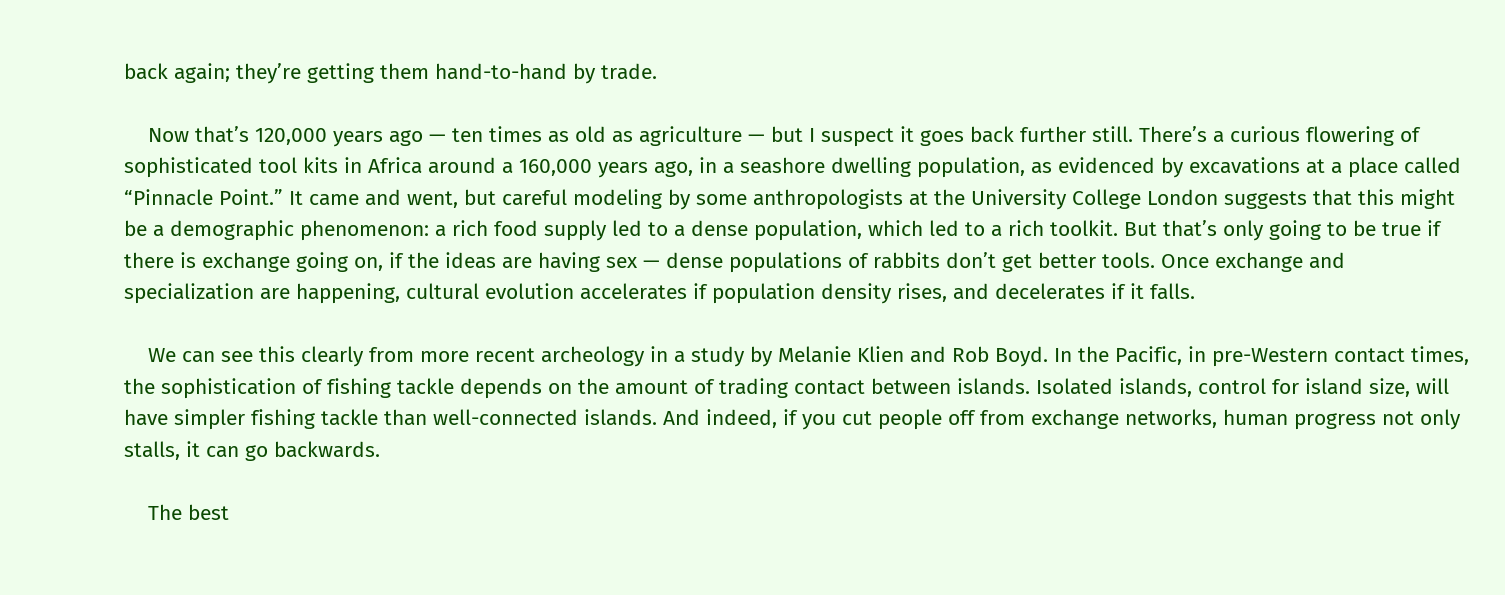back again; they’re getting them hand-to-hand by trade.

    Now that’s 120,000 years ago — ten times as old as agriculture — but I suspect it goes back further still. There’s a curious flowering of sophisticated tool kits in Africa around a 160,000 years ago, in a seashore dwelling population, as evidenced by excavations at a place called “Pinnacle Point.” It came and went, but careful modeling by some anthropologists at the University College London suggests that this might be a demographic phenomenon: a rich food supply led to a dense population, which led to a rich toolkit. But that’s only going to be true if there is exchange going on, if the ideas are having sex — dense populations of rabbits don’t get better tools. Once exchange and specialization are happening, cultural evolution accelerates if population density rises, and decelerates if it falls.

    We can see this clearly from more recent archeology in a study by Melanie Klien and Rob Boyd. In the Pacific, in pre-Western contact times, the sophistication of fishing tackle depends on the amount of trading contact between islands. Isolated islands, control for island size, will have simpler fishing tackle than well-connected islands. And indeed, if you cut people off from exchange networks, human progress not only stalls, it can go backwards.

    The best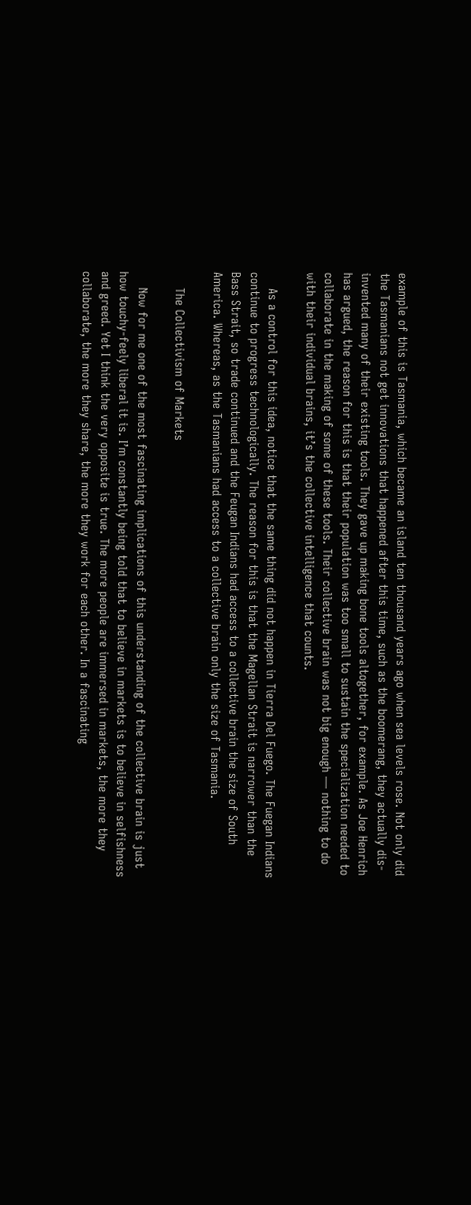example of this is Tasmania, which became an island ten thousand years ago when sea levels rose. Not only did the Tasmanians not get innovations that happened after this time, such as the boomerang, they actually dis-invented many of their existing tools. They gave up making bone tools altogether, for example. As Joe Henrich has argued, the reason for this is that their population was too small to sustain the specialization needed to collaborate in the making of some of these tools. Their collective brain was not big enough — nothing to do with their individual brains, it’s the collective intelligence that counts.

    As a control for this idea, notice that the same thing did not happen in Tierra Del Fuego. The Fuegan Indians continue to progress technologically. The reason for this is that the Magellan Strait is narrower than the Bass Strait, so trade continued and the Feugan Indians had access to a collective brain the size of South America. Whereas, as the Tasmanians had access to a collective brain only the size of Tasmania.

    The Collectivism of Markets

    Now for me one of the most fascinating implications of this understanding of the collective brain is just how touchy-feely liberal it is. I’m constantly being told that to believe in markets is to believe in selfishness and greed. Yet I think the very opposite is true. The more people are immersed in markets, the more they collaborate, the more they share, the more they work for each other. In a fascinating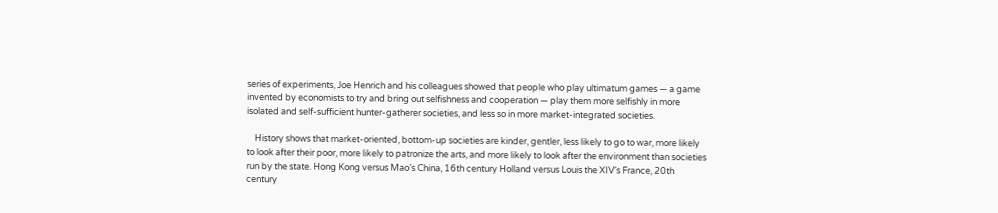series of experiments, Joe Henrich and his colleagues showed that people who play ultimatum games — a game invented by economists to try and bring out selfishness and cooperation — play them more selfishly in more isolated and self-sufficient hunter-gatherer societies, and less so in more market-integrated societies.

    History shows that market-oriented, bottom-up societies are kinder, gentler, less likely to go to war, more likely to look after their poor, more likely to patronize the arts, and more likely to look after the environment than societies run by the state. Hong Kong versus Mao’s China, 16th century Holland versus Louis the XIV’s France, 20th century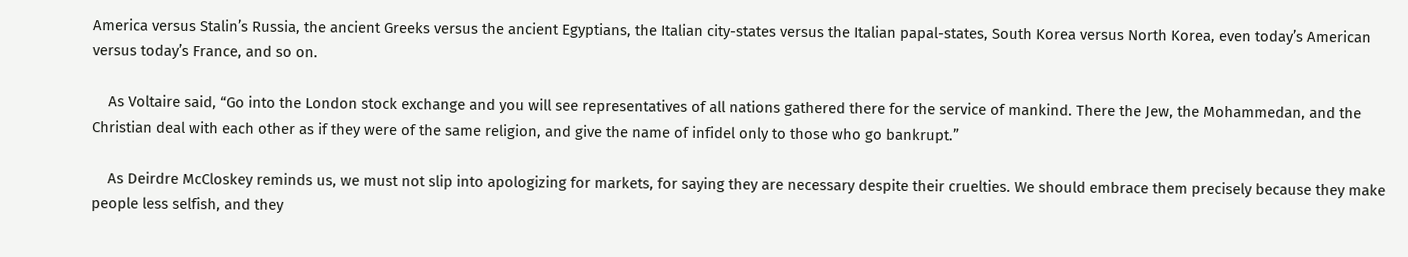America versus Stalin’s Russia, the ancient Greeks versus the ancient Egyptians, the Italian city-states versus the Italian papal-states, South Korea versus North Korea, even today’s American versus today’s France, and so on.

    As Voltaire said, “Go into the London stock exchange and you will see representatives of all nations gathered there for the service of mankind. There the Jew, the Mohammedan, and the Christian deal with each other as if they were of the same religion, and give the name of infidel only to those who go bankrupt.”

    As Deirdre McCloskey reminds us, we must not slip into apologizing for markets, for saying they are necessary despite their cruelties. We should embrace them precisely because they make people less selfish, and they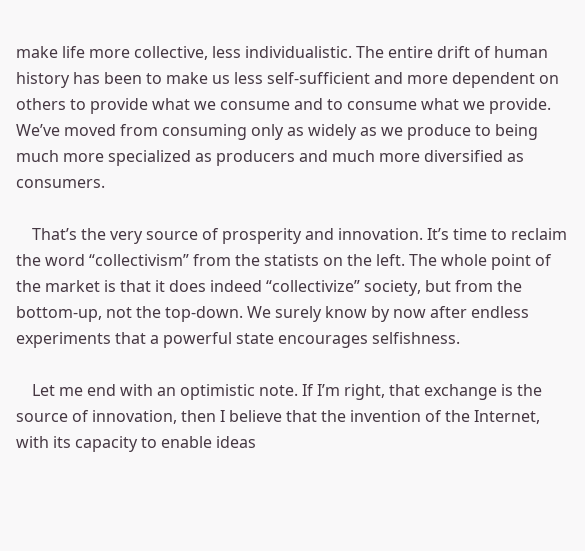make life more collective, less individualistic. The entire drift of human history has been to make us less self-sufficient and more dependent on others to provide what we consume and to consume what we provide. We’ve moved from consuming only as widely as we produce to being much more specialized as producers and much more diversified as consumers.

    That’s the very source of prosperity and innovation. It’s time to reclaim the word “collectivism” from the statists on the left. The whole point of the market is that it does indeed “collectivize” society, but from the bottom-up, not the top-down. We surely know by now after endless experiments that a powerful state encourages selfishness.

    Let me end with an optimistic note. If I’m right, that exchange is the source of innovation, then I believe that the invention of the Internet, with its capacity to enable ideas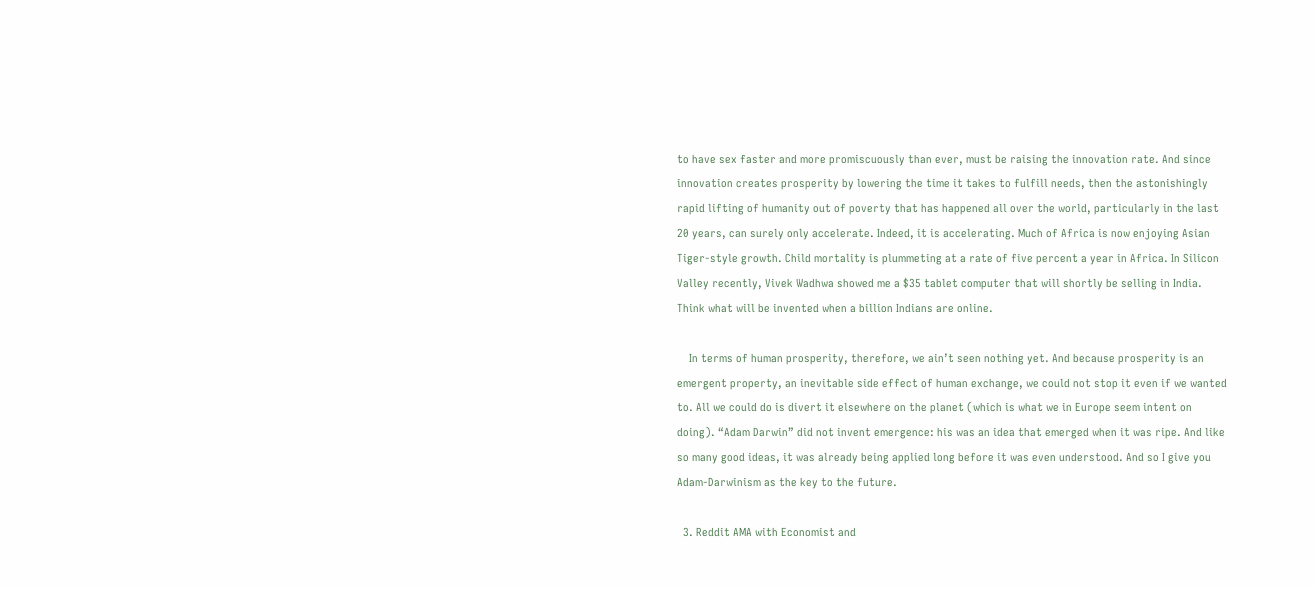to have sex faster and more promiscuously than ever, must be raising the innovation rate. And since innovation creates prosperity by lowering the time it takes to fulfill needs, then the astonishingly rapid lifting of humanity out of poverty that has happened all over the world, particularly in the last 20 years, can surely only accelerate. Indeed, it is accelerating. Much of Africa is now enjoying Asian Tiger-style growth. Child mortality is plummeting at a rate of five percent a year in Africa. In Silicon Valley recently, Vivek Wadhwa showed me a $35 tablet computer that will shortly be selling in India. Think what will be invented when a billion Indians are online.

    In terms of human prosperity, therefore, we ain’t seen nothing yet. And because prosperity is an emergent property, an inevitable side effect of human exchange, we could not stop it even if we wanted to. All we could do is divert it elsewhere on the planet (which is what we in Europe seem intent on doing). “Adam Darwin” did not invent emergence: his was an idea that emerged when it was ripe. And like so many good ideas, it was already being applied long before it was even understood. And so I give you Adam-Darwinism as the key to the future.

  3. Reddit AMA with Economist and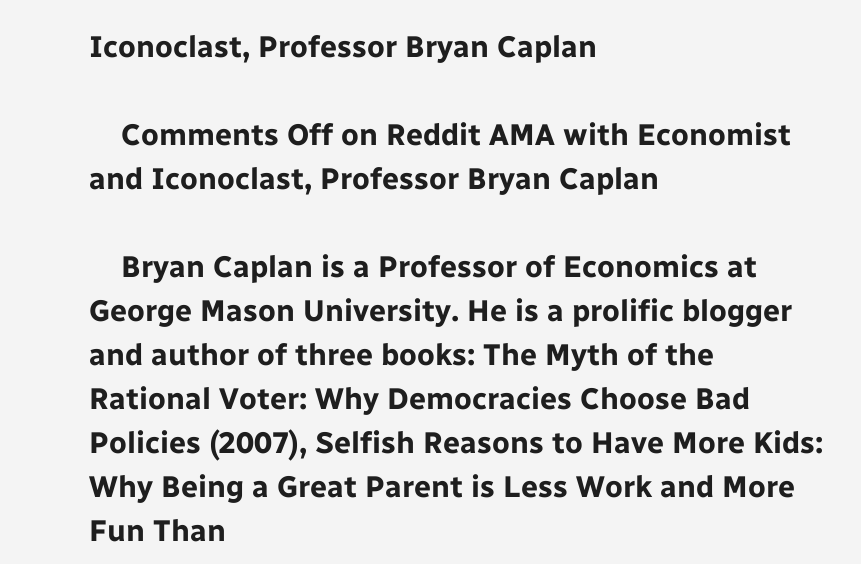Iconoclast, Professor Bryan Caplan

    Comments Off on Reddit AMA with Economist and Iconoclast, Professor Bryan Caplan

    Bryan Caplan is a Professor of Economics at George Mason University. He is a prolific blogger and author of three books: The Myth of the Rational Voter: Why Democracies Choose Bad Policies (2007), Selfish Reasons to Have More Kids: Why Being a Great Parent is Less Work and More Fun Than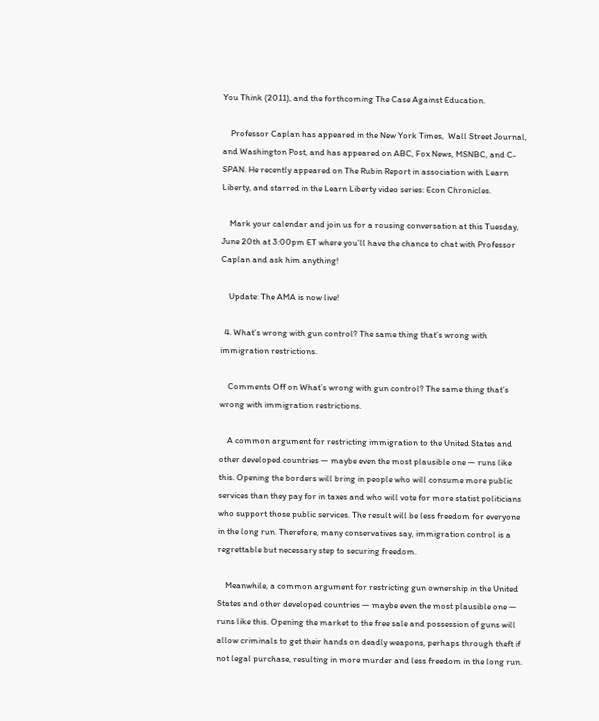You Think (2011), and the forthcoming The Case Against Education.

    Professor Caplan has appeared in the New York Times,  Wall Street Journal, and Washington Post, and has appeared on ABC, Fox News, MSNBC, and C-SPAN. He recently appeared on The Rubin Report in association with Learn Liberty, and starred in the Learn Liberty video series: Econ Chronicles.

    Mark your calendar and join us for a rousing conversation at this Tuesday, June 20th at 3:00pm ET where you’ll have the chance to chat with Professor Caplan and ask him anything!

    Update: The AMA is now live!

  4. What’s wrong with gun control? The same thing that’s wrong with immigration restrictions.

    Comments Off on What’s wrong with gun control? The same thing that’s wrong with immigration restrictions.

    A common argument for restricting immigration to the United States and other developed countries — maybe even the most plausible one — runs like this. Opening the borders will bring in people who will consume more public services than they pay for in taxes and who will vote for more statist politicians who support those public services. The result will be less freedom for everyone in the long run. Therefore, many conservatives say, immigration control is a regrettable but necessary step to securing freedom.

    Meanwhile, a common argument for restricting gun ownership in the United States and other developed countries — maybe even the most plausible one — runs like this. Opening the market to the free sale and possession of guns will allow criminals to get their hands on deadly weapons, perhaps through theft if not legal purchase, resulting in more murder and less freedom in the long run.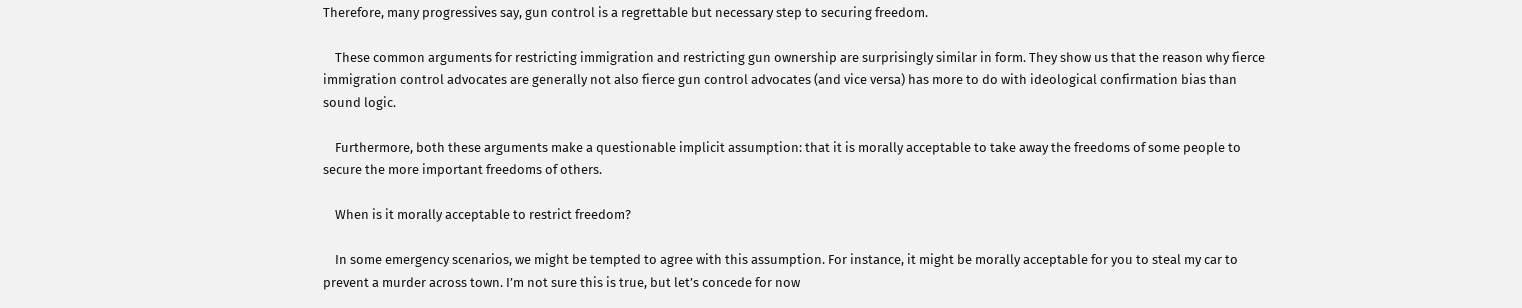Therefore, many progressives say, gun control is a regrettable but necessary step to securing freedom.

    These common arguments for restricting immigration and restricting gun ownership are surprisingly similar in form. They show us that the reason why fierce immigration control advocates are generally not also fierce gun control advocates (and vice versa) has more to do with ideological confirmation bias than sound logic.

    Furthermore, both these arguments make a questionable implicit assumption: that it is morally acceptable to take away the freedoms of some people to secure the more important freedoms of others.

    When is it morally acceptable to restrict freedom?

    In some emergency scenarios, we might be tempted to agree with this assumption. For instance, it might be morally acceptable for you to steal my car to prevent a murder across town. I’m not sure this is true, but let’s concede for now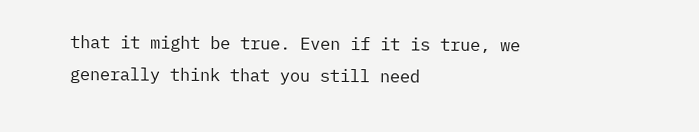that it might be true. Even if it is true, we generally think that you still need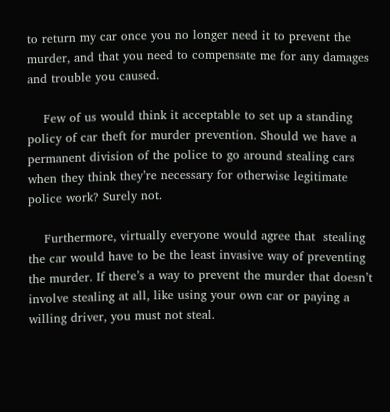to return my car once you no longer need it to prevent the murder, and that you need to compensate me for any damages and trouble you caused.

    Few of us would think it acceptable to set up a standing policy of car theft for murder prevention. Should we have a permanent division of the police to go around stealing cars when they think they’re necessary for otherwise legitimate police work? Surely not.

    Furthermore, virtually everyone would agree that  stealing the car would have to be the least invasive way of preventing the murder. If there’s a way to prevent the murder that doesn’t involve stealing at all, like using your own car or paying a willing driver, you must not steal.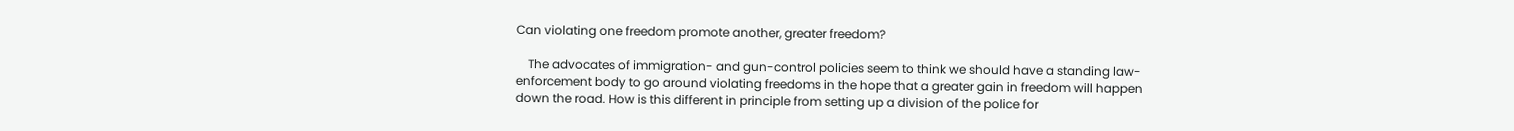Can violating one freedom promote another, greater freedom?

    The advocates of immigration- and gun-control policies seem to think we should have a standing law-enforcement body to go around violating freedoms in the hope that a greater gain in freedom will happen down the road. How is this different in principle from setting up a division of the police for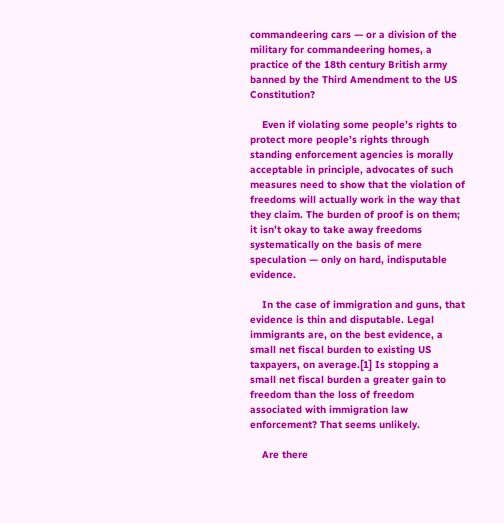commandeering cars — or a division of the military for commandeering homes, a practice of the 18th century British army banned by the Third Amendment to the US Constitution?

    Even if violating some people’s rights to protect more people’s rights through standing enforcement agencies is morally acceptable in principle, advocates of such measures need to show that the violation of freedoms will actually work in the way that they claim. The burden of proof is on them; it isn’t okay to take away freedoms systematically on the basis of mere speculation — only on hard, indisputable evidence.

    In the case of immigration and guns, that evidence is thin and disputable. Legal immigrants are, on the best evidence, a small net fiscal burden to existing US taxpayers, on average.[1] Is stopping a small net fiscal burden a greater gain to freedom than the loss of freedom associated with immigration law enforcement? That seems unlikely.

    Are there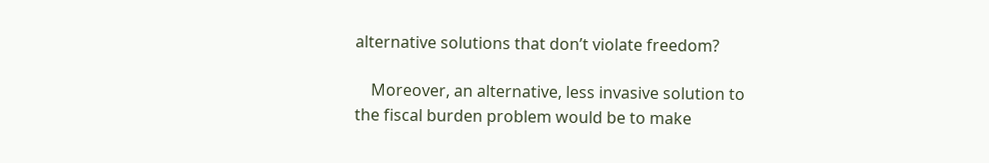alternative solutions that don’t violate freedom?

    Moreover, an alternative, less invasive solution to the fiscal burden problem would be to make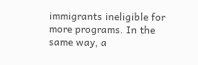immigrants ineligible for more programs. In the same way, a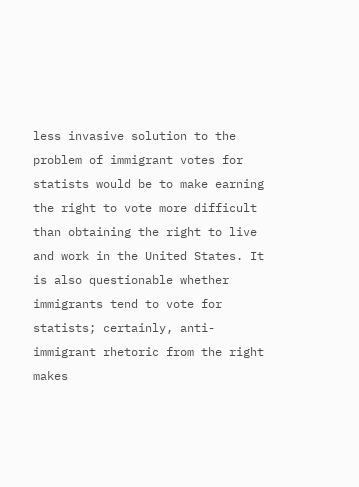less invasive solution to the problem of immigrant votes for statists would be to make earning the right to vote more difficult than obtaining the right to live and work in the United States. It is also questionable whether immigrants tend to vote for statists; certainly, anti-immigrant rhetoric from the right makes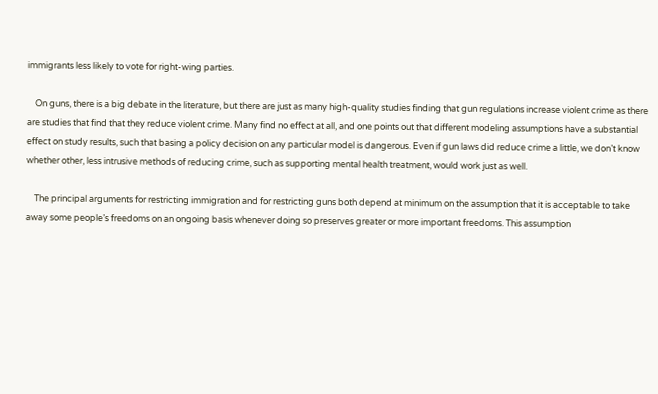immigrants less likely to vote for right-wing parties.

    On guns, there is a big debate in the literature, but there are just as many high-quality studies finding that gun regulations increase violent crime as there are studies that find that they reduce violent crime. Many find no effect at all, and one points out that different modeling assumptions have a substantial effect on study results, such that basing a policy decision on any particular model is dangerous. Even if gun laws did reduce crime a little, we don’t know whether other, less intrusive methods of reducing crime, such as supporting mental health treatment, would work just as well.

    The principal arguments for restricting immigration and for restricting guns both depend at minimum on the assumption that it is acceptable to take away some people’s freedoms on an ongoing basis whenever doing so preserves greater or more important freedoms. This assumption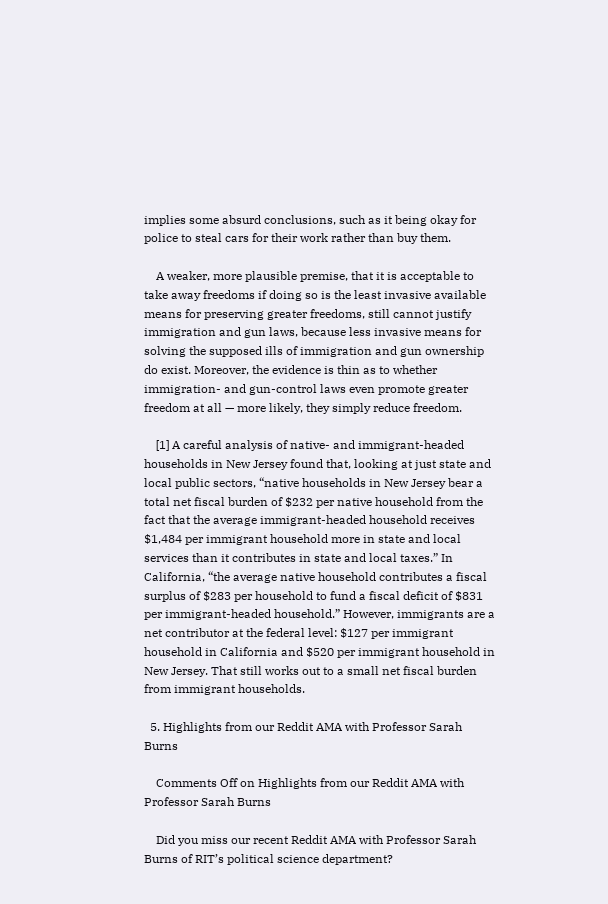implies some absurd conclusions, such as it being okay for police to steal cars for their work rather than buy them.

    A weaker, more plausible premise, that it is acceptable to take away freedoms if doing so is the least invasive available means for preserving greater freedoms, still cannot justify immigration and gun laws, because less invasive means for solving the supposed ills of immigration and gun ownership do exist. Moreover, the evidence is thin as to whether immigration- and gun-control laws even promote greater freedom at all — more likely, they simply reduce freedom.

    [1] A careful analysis of native- and immigrant-headed households in New Jersey found that, looking at just state and local public sectors, “native households in New Jersey bear a total net fiscal burden of $232 per native household from the fact that the average immigrant-headed household receives $1,484 per immigrant household more in state and local services than it contributes in state and local taxes.” In California, “the average native household contributes a fiscal surplus of $283 per household to fund a fiscal deficit of $831 per immigrant-headed household.” However, immigrants are a net contributor at the federal level: $127 per immigrant household in California and $520 per immigrant household in New Jersey. That still works out to a small net fiscal burden from immigrant households.

  5. Highlights from our Reddit AMA with Professor Sarah Burns

    Comments Off on Highlights from our Reddit AMA with Professor Sarah Burns

    Did you miss our recent Reddit AMA with Professor Sarah Burns of RIT’s political science department?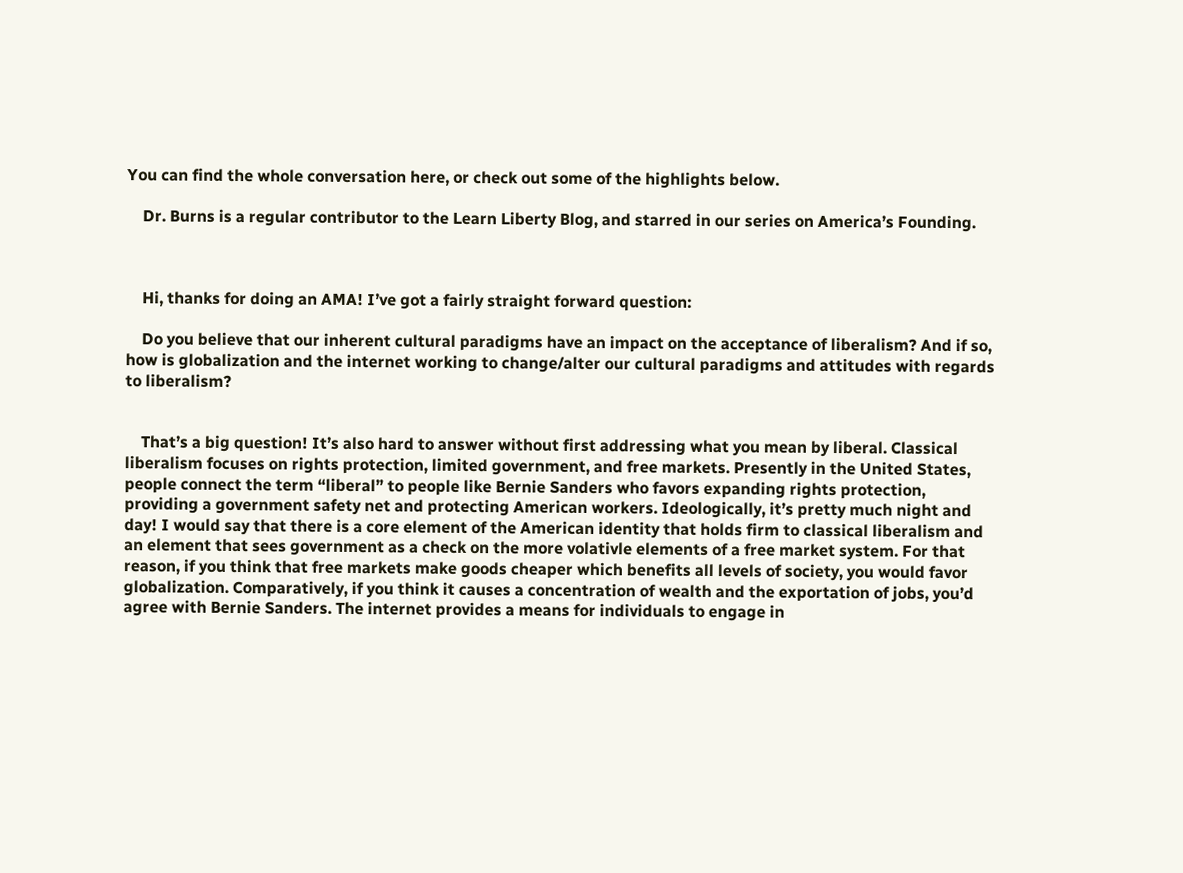You can find the whole conversation here, or check out some of the highlights below.

    Dr. Burns is a regular contributor to the Learn Liberty Blog, and starred in our series on America’s Founding.



    Hi, thanks for doing an AMA! I’ve got a fairly straight forward question:

    Do you believe that our inherent cultural paradigms have an impact on the acceptance of liberalism? And if so, how is globalization and the internet working to change/alter our cultural paradigms and attitudes with regards to liberalism?


    That’s a big question! It’s also hard to answer without first addressing what you mean by liberal. Classical liberalism focuses on rights protection, limited government, and free markets. Presently in the United States, people connect the term “liberal” to people like Bernie Sanders who favors expanding rights protection, providing a government safety net and protecting American workers. Ideologically, it’s pretty much night and day! I would say that there is a core element of the American identity that holds firm to classical liberalism and an element that sees government as a check on the more volativle elements of a free market system. For that reason, if you think that free markets make goods cheaper which benefits all levels of society, you would favor globalization. Comparatively, if you think it causes a concentration of wealth and the exportation of jobs, you’d agree with Bernie Sanders. The internet provides a means for individuals to engage in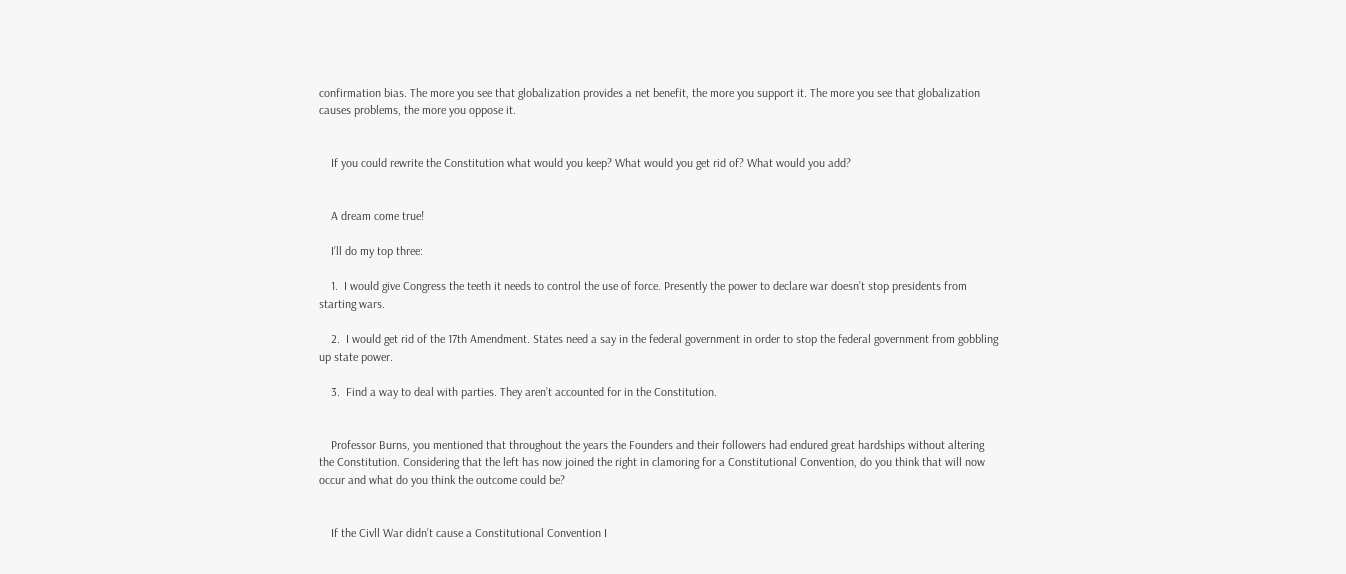confirmation bias. The more you see that globalization provides a net benefit, the more you support it. The more you see that globalization causes problems, the more you oppose it.


    If you could rewrite the Constitution what would you keep? What would you get rid of? What would you add?


    A dream come true!

    I’ll do my top three:

    1.  I would give Congress the teeth it needs to control the use of force. Presently the power to declare war doesn’t stop presidents from starting wars.

    2.  I would get rid of the 17th Amendment. States need a say in the federal government in order to stop the federal government from gobbling up state power.

    3.  Find a way to deal with parties. They aren’t accounted for in the Constitution.


    Professor Burns, you mentioned that throughout the years the Founders and their followers had endured great hardships without altering the Constitution. Considering that the left has now joined the right in clamoring for a Constitutional Convention, do you think that will now occur and what do you think the outcome could be?


    If the Civll War didn’t cause a Constitutional Convention I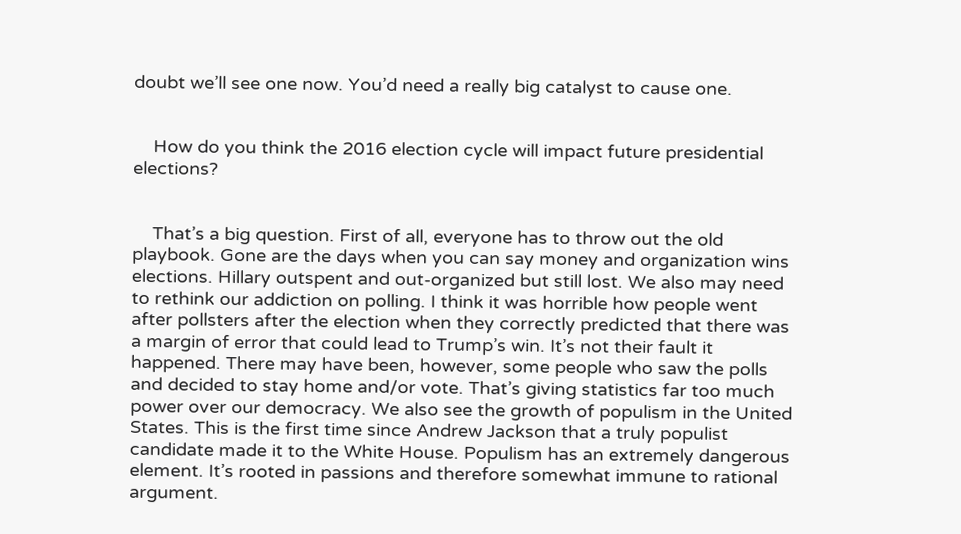doubt we’ll see one now. You’d need a really big catalyst to cause one.


    How do you think the 2016 election cycle will impact future presidential elections?


    That’s a big question. First of all, everyone has to throw out the old playbook. Gone are the days when you can say money and organization wins elections. Hillary outspent and out-organized but still lost. We also may need to rethink our addiction on polling. I think it was horrible how people went after pollsters after the election when they correctly predicted that there was a margin of error that could lead to Trump’s win. It’s not their fault it happened. There may have been, however, some people who saw the polls and decided to stay home and/or vote. That’s giving statistics far too much power over our democracy. We also see the growth of populism in the United States. This is the first time since Andrew Jackson that a truly populist candidate made it to the White House. Populism has an extremely dangerous element. It’s rooted in passions and therefore somewhat immune to rational argument.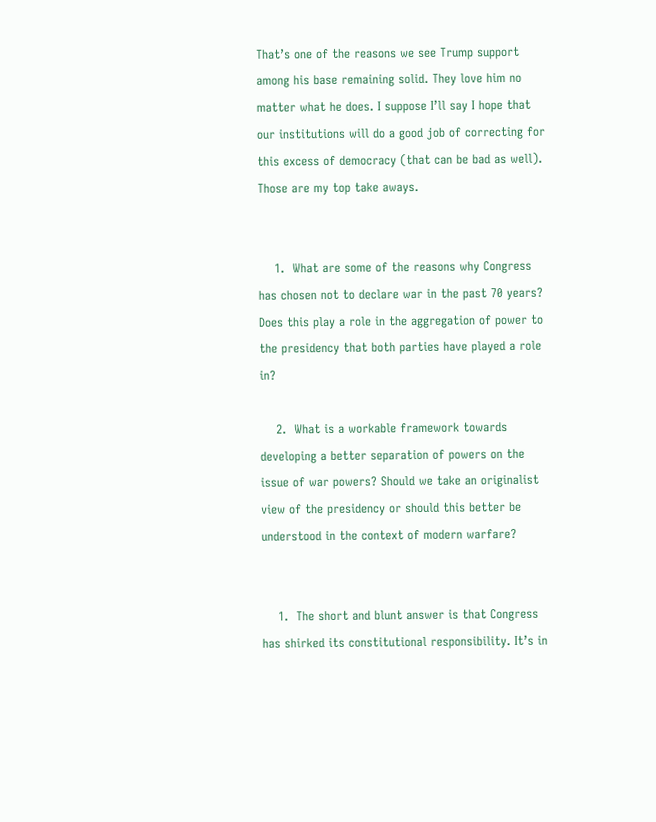That’s one of the reasons we see Trump support among his base remaining solid. They love him no matter what he does. I suppose I’ll say I hope that our institutions will do a good job of correcting for this excess of democracy (that can be bad as well). Those are my top take aways.


    1.  What are some of the reasons why Congress has chosen not to declare war in the past 70 years? Does this play a role in the aggregation of power to the presidency that both parties have played a role in?

    2.  What is a workable framework towards developing a better separation of powers on the issue of war powers? Should we take an originalist view of the presidency or should this better be understood in the context of modern warfare?


    1.  The short and blunt answer is that Congress has shirked its constitutional responsibility. It’s in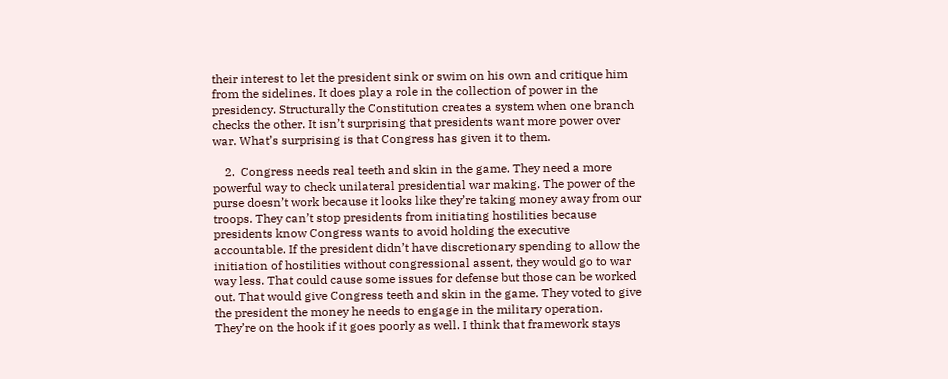their interest to let the president sink or swim on his own and critique him from the sidelines. It does play a role in the collection of power in the presidency. Structurally the Constitution creates a system when one branch checks the other. It isn’t surprising that presidents want more power over war. What’s surprising is that Congress has given it to them.

    2.  Congress needs real teeth and skin in the game. They need a more powerful way to check unilateral presidential war making. The power of the purse doesn’t work because it looks like they’re taking money away from our troops. They can’t stop presidents from initiating hostilities because presidents know Congress wants to avoid holding the executive accountable. If the president didn’t have discretionary spending to allow the initiation of hostilities without congressional assent, they would go to war way less. That could cause some issues for defense but those can be worked out. That would give Congress teeth and skin in the game. They voted to give the president the money he needs to engage in the military operation. They’re on the hook if it goes poorly as well. I think that framework stays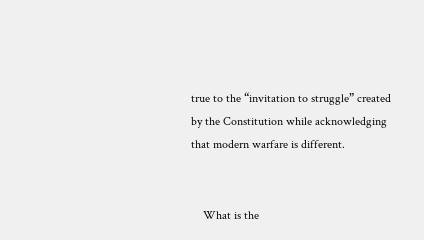true to the “invitation to struggle” created by the Constitution while acknowledging that modern warfare is different.


    What is the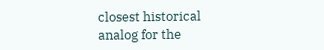closest historical analog for the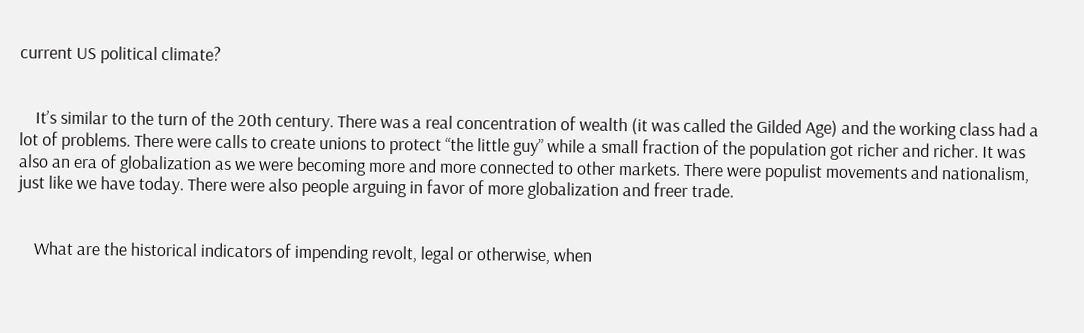current US political climate?


    It’s similar to the turn of the 20th century. There was a real concentration of wealth (it was called the Gilded Age) and the working class had a lot of problems. There were calls to create unions to protect “the little guy” while a small fraction of the population got richer and richer. It was also an era of globalization as we were becoming more and more connected to other markets. There were populist movements and nationalism, just like we have today. There were also people arguing in favor of more globalization and freer trade.


    What are the historical indicators of impending revolt, legal or otherwise, when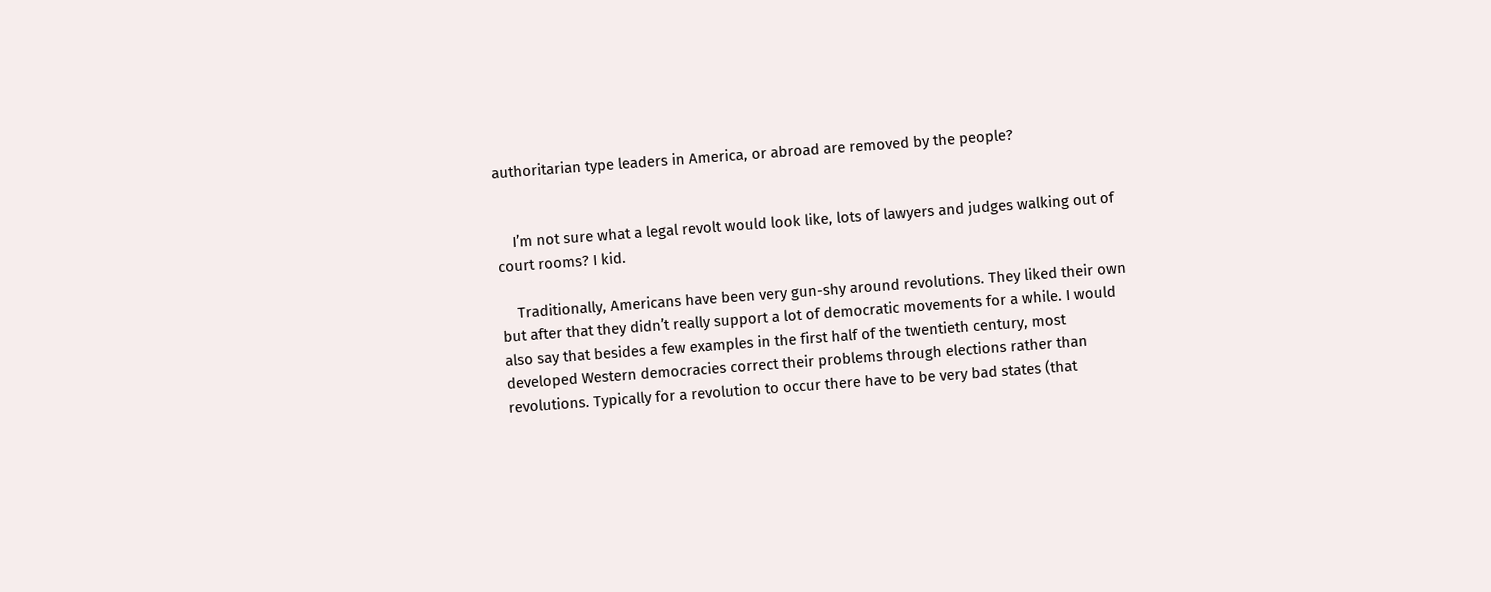authoritarian type leaders in America, or abroad are removed by the people?


    I’m not sure what a legal revolt would look like, lots of lawyers and judges walking out of court rooms? I kid.

    Traditionally, Americans have been very gun-shy around revolutions. They liked their own but after that they didn’t really support a lot of democratic movements for a while. I would also say that besides a few examples in the first half of the twentieth century, most developed Western democracies correct their problems through elections rather than revolutions. Typically for a revolution to occur there have to be very bad states (that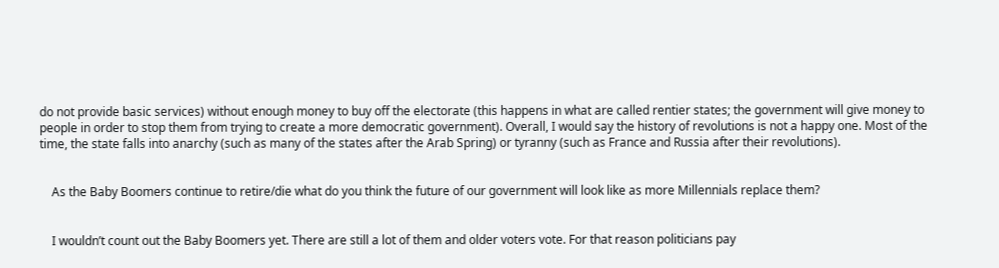do not provide basic services) without enough money to buy off the electorate (this happens in what are called rentier states; the government will give money to people in order to stop them from trying to create a more democratic government). Overall, I would say the history of revolutions is not a happy one. Most of the time, the state falls into anarchy (such as many of the states after the Arab Spring) or tyranny (such as France and Russia after their revolutions).


    As the Baby Boomers continue to retire/die what do you think the future of our government will look like as more Millennials replace them?


    I wouldn’t count out the Baby Boomers yet. There are still a lot of them and older voters vote. For that reason politicians pay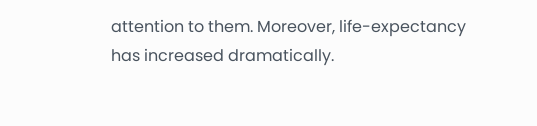attention to them. Moreover, life-expectancy has increased dramatically.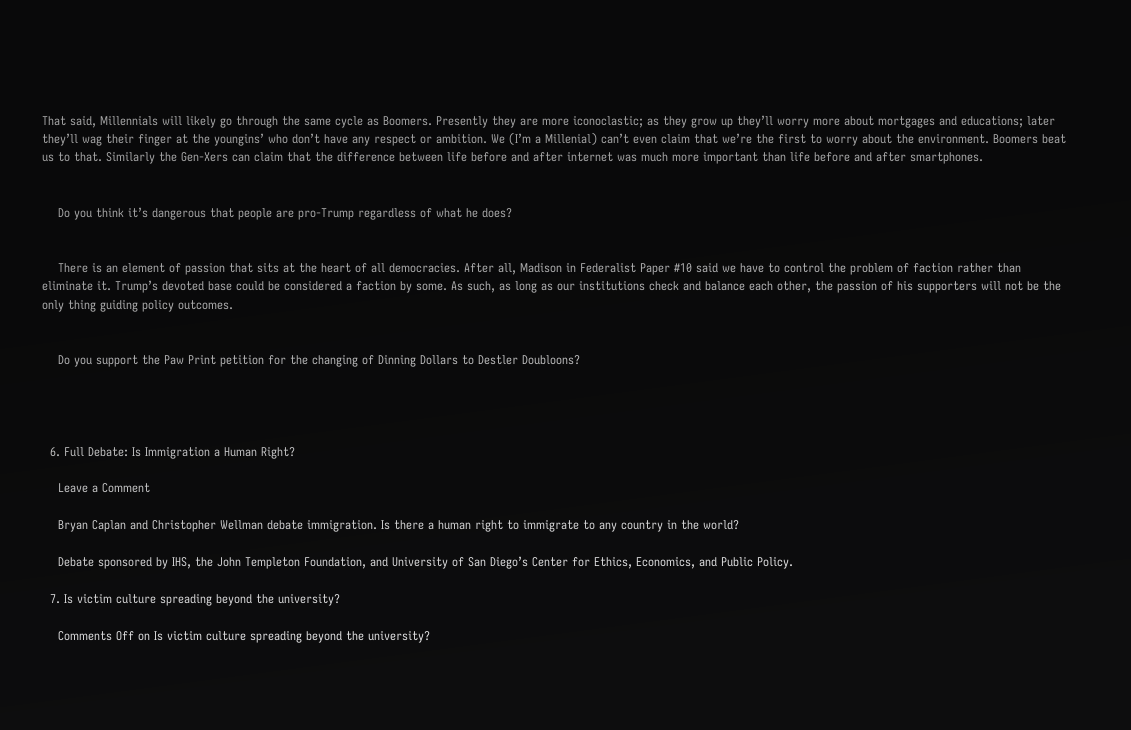That said, Millennials will likely go through the same cycle as Boomers. Presently they are more iconoclastic; as they grow up they’ll worry more about mortgages and educations; later they’ll wag their finger at the youngins’ who don’t have any respect or ambition. We (I’m a Millenial) can’t even claim that we’re the first to worry about the environment. Boomers beat us to that. Similarly the Gen-Xers can claim that the difference between life before and after internet was much more important than life before and after smartphones.


    Do you think it’s dangerous that people are pro-Trump regardless of what he does?


    There is an element of passion that sits at the heart of all democracies. After all, Madison in Federalist Paper #10 said we have to control the problem of faction rather than eliminate it. Trump’s devoted base could be considered a faction by some. As such, as long as our institutions check and balance each other, the passion of his supporters will not be the only thing guiding policy outcomes.


    Do you support the Paw Print petition for the changing of Dinning Dollars to Destler Doubloons?




  6. Full Debate: Is Immigration a Human Right?

    Leave a Comment

    Bryan Caplan and Christopher Wellman debate immigration. Is there a human right to immigrate to any country in the world?

    Debate sponsored by IHS, the John Templeton Foundation, and University of San Diego’s Center for Ethics, Economics, and Public Policy.

  7. Is victim culture spreading beyond the university?

    Comments Off on Is victim culture spreading beyond the university?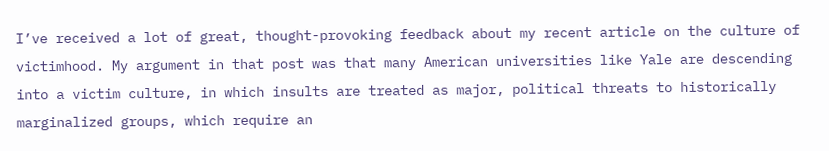I’ve received a lot of great, thought-provoking feedback about my recent article on the culture of victimhood. My argument in that post was that many American universities like Yale are descending into a victim culture, in which insults are treated as major, political threats to historically marginalized groups, which require an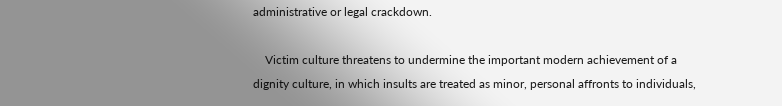administrative or legal crackdown.

    Victim culture threatens to undermine the important modern achievement of a dignity culture, in which insults are treated as minor, personal affronts to individuals,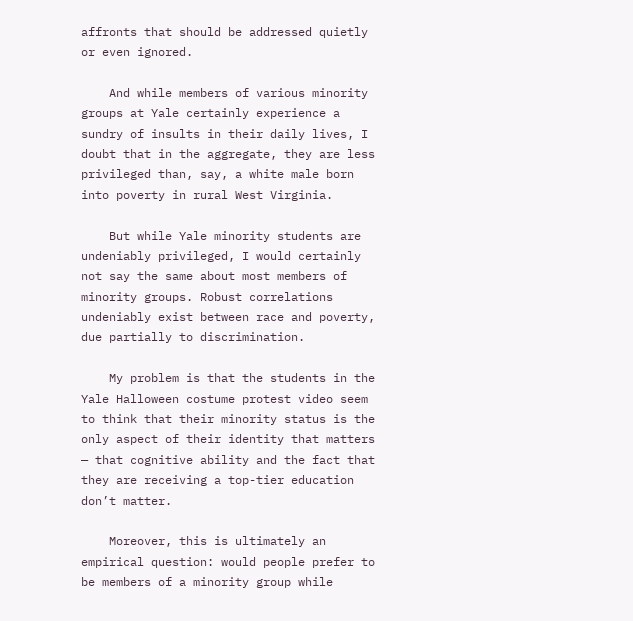affronts that should be addressed quietly or even ignored.

    And while members of various minority groups at Yale certainly experience a sundry of insults in their daily lives, I doubt that in the aggregate, they are less privileged than, say, a white male born into poverty in rural West Virginia.

    But while Yale minority students are undeniably privileged, I would certainly not say the same about most members of minority groups. Robust correlations undeniably exist between race and poverty, due partially to discrimination.

    My problem is that the students in the Yale Halloween costume protest video seem to think that their minority status is the only aspect of their identity that matters — that cognitive ability and the fact that they are receiving a top-tier education don’t matter.

    Moreover, this is ultimately an empirical question: would people prefer to be members of a minority group while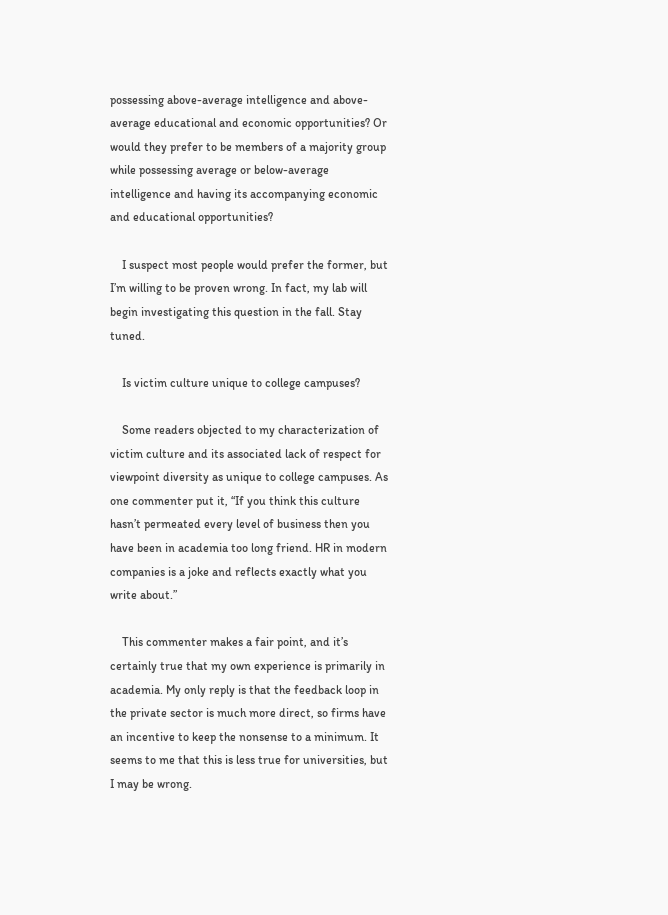possessing above-average intelligence and above-average educational and economic opportunities? Or would they prefer to be members of a majority group while possessing average or below-average intelligence and having its accompanying economic and educational opportunities?

    I suspect most people would prefer the former, but I’m willing to be proven wrong. In fact, my lab will begin investigating this question in the fall. Stay tuned.

    Is victim culture unique to college campuses?

    Some readers objected to my characterization of victim culture and its associated lack of respect for viewpoint diversity as unique to college campuses. As one commenter put it, “If you think this culture hasn’t permeated every level of business then you have been in academia too long friend. HR in modern companies is a joke and reflects exactly what you write about.”

    This commenter makes a fair point, and it’s certainly true that my own experience is primarily in academia. My only reply is that the feedback loop in the private sector is much more direct, so firms have an incentive to keep the nonsense to a minimum. It seems to me that this is less true for universities, but I may be wrong.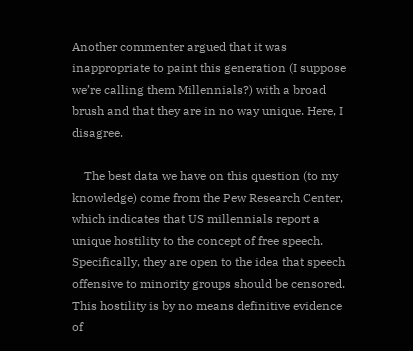Another commenter argued that it was inappropriate to paint this generation (I suppose we’re calling them Millennials?) with a broad brush and that they are in no way unique. Here, I disagree.

    The best data we have on this question (to my knowledge) come from the Pew Research Center, which indicates that US millennials report a unique hostility to the concept of free speech. Specifically, they are open to the idea that speech offensive to minority groups should be censored. This hostility is by no means definitive evidence of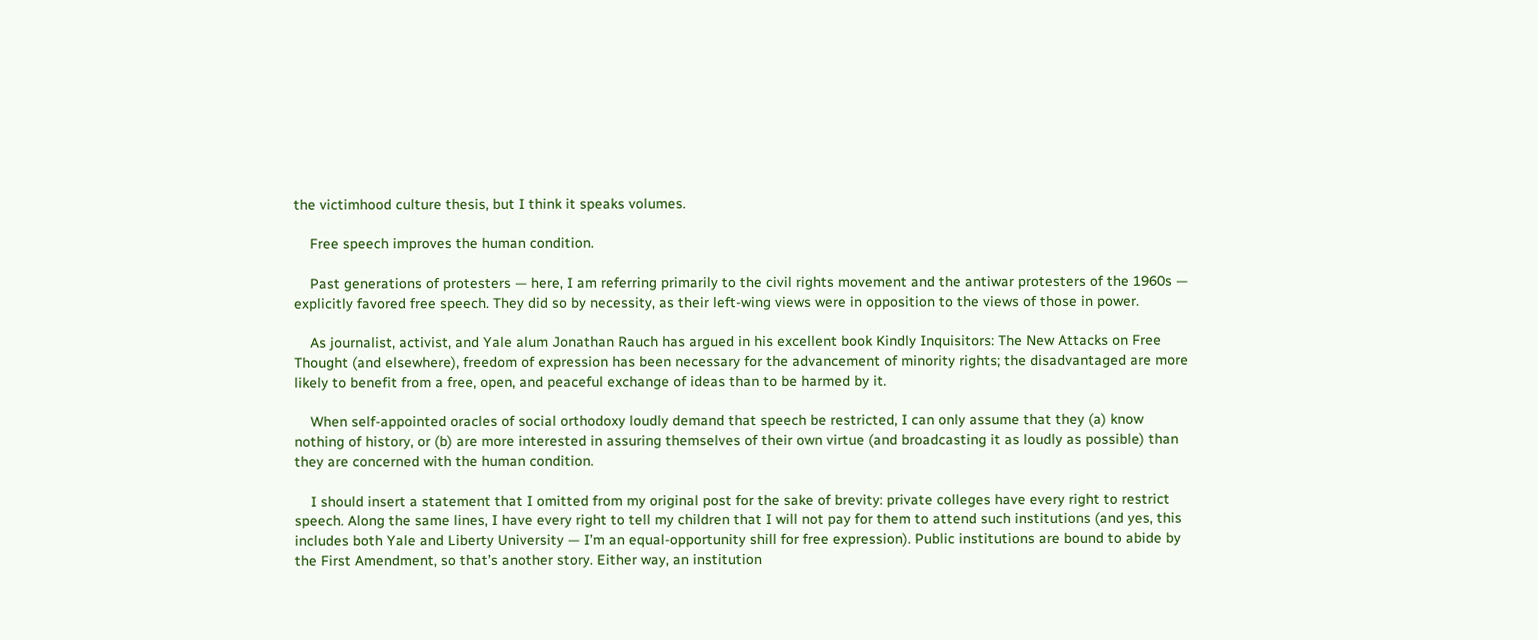the victimhood culture thesis, but I think it speaks volumes.

    Free speech improves the human condition.

    Past generations of protesters — here, I am referring primarily to the civil rights movement and the antiwar protesters of the 1960s — explicitly favored free speech. They did so by necessity, as their left-wing views were in opposition to the views of those in power.

    As journalist, activist, and Yale alum Jonathan Rauch has argued in his excellent book Kindly Inquisitors: The New Attacks on Free Thought (and elsewhere), freedom of expression has been necessary for the advancement of minority rights; the disadvantaged are more likely to benefit from a free, open, and peaceful exchange of ideas than to be harmed by it.

    When self-appointed oracles of social orthodoxy loudly demand that speech be restricted, I can only assume that they (a) know nothing of history, or (b) are more interested in assuring themselves of their own virtue (and broadcasting it as loudly as possible) than they are concerned with the human condition.

    I should insert a statement that I omitted from my original post for the sake of brevity: private colleges have every right to restrict speech. Along the same lines, I have every right to tell my children that I will not pay for them to attend such institutions (and yes, this includes both Yale and Liberty University — I’m an equal-opportunity shill for free expression). Public institutions are bound to abide by the First Amendment, so that’s another story. Either way, an institution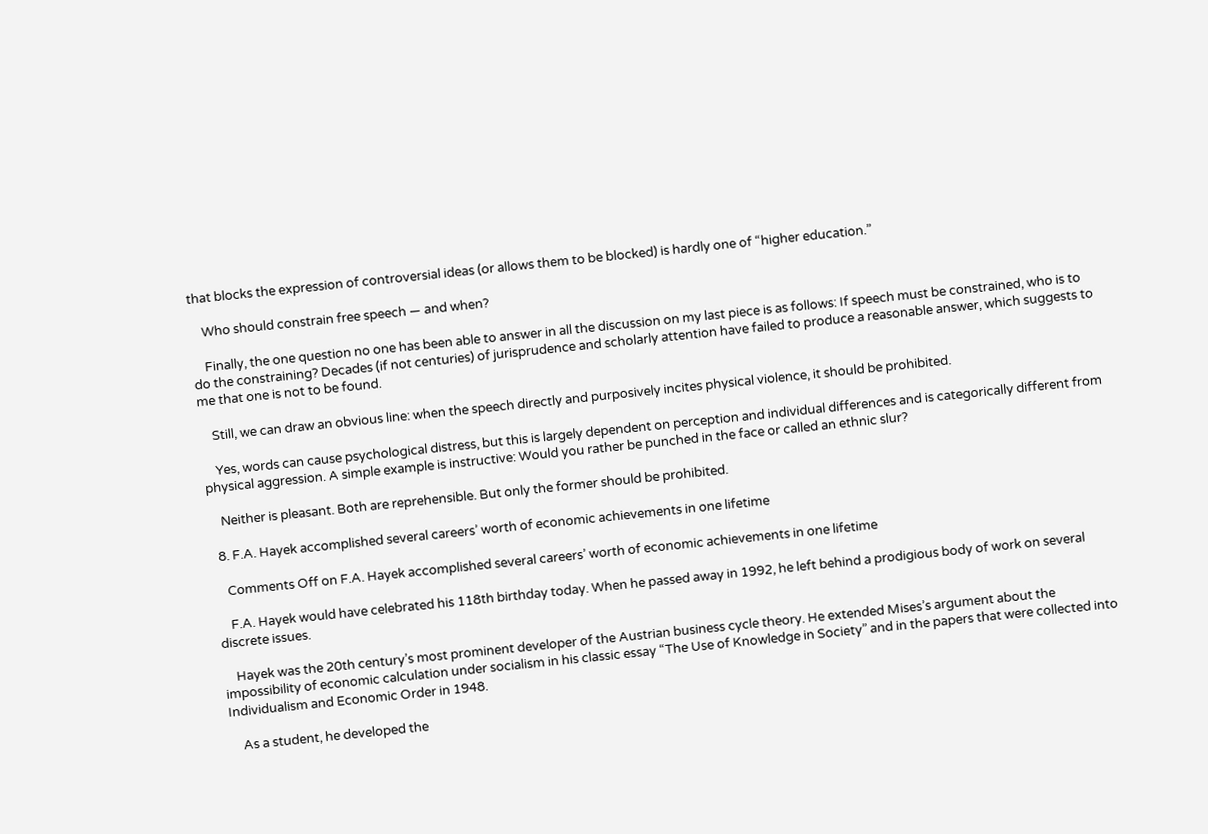that blocks the expression of controversial ideas (or allows them to be blocked) is hardly one of “higher education.”

    Who should constrain free speech — and when?

    Finally, the one question no one has been able to answer in all the discussion on my last piece is as follows: If speech must be constrained, who is to do the constraining? Decades (if not centuries) of jurisprudence and scholarly attention have failed to produce a reasonable answer, which suggests to me that one is not to be found.

    Still, we can draw an obvious line: when the speech directly and purposively incites physical violence, it should be prohibited.

    Yes, words can cause psychological distress, but this is largely dependent on perception and individual differences and is categorically different from physical aggression. A simple example is instructive: Would you rather be punched in the face or called an ethnic slur?

    Neither is pleasant. Both are reprehensible. But only the former should be prohibited.

  8. F.A. Hayek accomplished several careers’ worth of economic achievements in one lifetime

    Comments Off on F.A. Hayek accomplished several careers’ worth of economic achievements in one lifetime

    F.A. Hayek would have celebrated his 118th birthday today. When he passed away in 1992, he left behind a prodigious body of work on several discrete issues.

    Hayek was the 20th century’s most prominent developer of the Austrian business cycle theory. He extended Mises’s argument about the impossibility of economic calculation under socialism in his classic essay “The Use of Knowledge in Society” and in the papers that were collected into Individualism and Economic Order in 1948.

    As a student, he developed the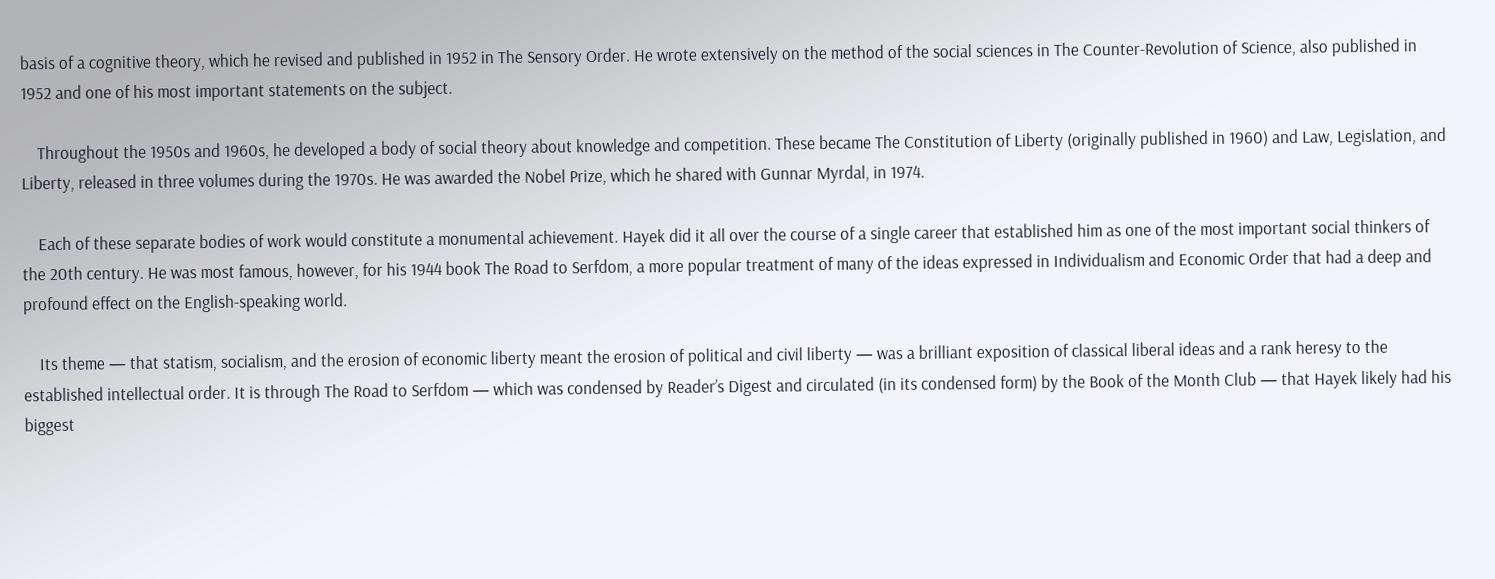basis of a cognitive theory, which he revised and published in 1952 in The Sensory Order. He wrote extensively on the method of the social sciences in The Counter-Revolution of Science, also published in 1952 and one of his most important statements on the subject.

    Throughout the 1950s and 1960s, he developed a body of social theory about knowledge and competition. These became The Constitution of Liberty (originally published in 1960) and Law, Legislation, and Liberty, released in three volumes during the 1970s. He was awarded the Nobel Prize, which he shared with Gunnar Myrdal, in 1974.

    Each of these separate bodies of work would constitute a monumental achievement. Hayek did it all over the course of a single career that established him as one of the most important social thinkers of the 20th century. He was most famous, however, for his 1944 book The Road to Serfdom, a more popular treatment of many of the ideas expressed in Individualism and Economic Order that had a deep and profound effect on the English-speaking world.

    Its theme — that statism, socialism, and the erosion of economic liberty meant the erosion of political and civil liberty — was a brilliant exposition of classical liberal ideas and a rank heresy to the established intellectual order. It is through The Road to Serfdom — which was condensed by Reader’s Digest and circulated (in its condensed form) by the Book of the Month Club — that Hayek likely had his biggest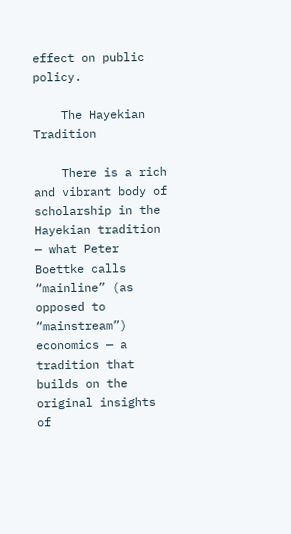effect on public policy.

    The Hayekian Tradition

    There is a rich and vibrant body of scholarship in the Hayekian tradition — what Peter Boettke calls “mainline” (as opposed to “mainstream”) economics — a tradition that builds on the original insights of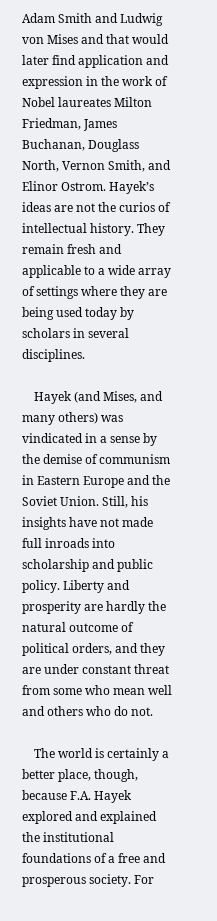Adam Smith and Ludwig von Mises and that would later find application and expression in the work of Nobel laureates Milton Friedman, James Buchanan, Douglass North, Vernon Smith, and Elinor Ostrom. Hayek’s ideas are not the curios of intellectual history. They remain fresh and applicable to a wide array of settings where they are being used today by scholars in several disciplines.

    Hayek (and Mises, and many others) was vindicated in a sense by the demise of communism in Eastern Europe and the Soviet Union. Still, his insights have not made full inroads into scholarship and public policy. Liberty and prosperity are hardly the natural outcome of political orders, and they are under constant threat from some who mean well and others who do not.

    The world is certainly a better place, though, because F.A. Hayek explored and explained the institutional foundations of a free and prosperous society. For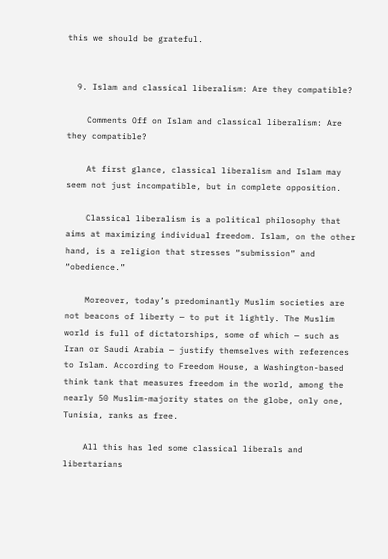this we should be grateful.


  9. Islam and classical liberalism: Are they compatible?

    Comments Off on Islam and classical liberalism: Are they compatible?

    At first glance, classical liberalism and Islam may seem not just incompatible, but in complete opposition.

    Classical liberalism is a political philosophy that aims at maximizing individual freedom. Islam, on the other hand, is a religion that stresses “submission” and “obedience.”

    Moreover, today’s predominantly Muslim societies are not beacons of liberty — to put it lightly. The Muslim world is full of dictatorships, some of which — such as Iran or Saudi Arabia — justify themselves with references to Islam. According to Freedom House, a Washington-based think tank that measures freedom in the world, among the nearly 50 Muslim-majority states on the globe, only one, Tunisia, ranks as free.

    All this has led some classical liberals and libertarians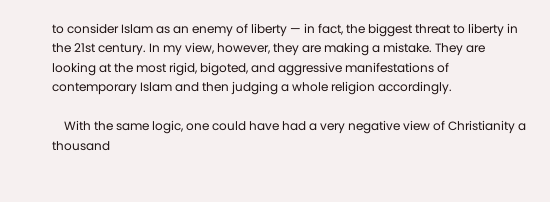to consider Islam as an enemy of liberty — in fact, the biggest threat to liberty in the 21st century. In my view, however, they are making a mistake. They are looking at the most rigid, bigoted, and aggressive manifestations of contemporary Islam and then judging a whole religion accordingly.

    With the same logic, one could have had a very negative view of Christianity a thousand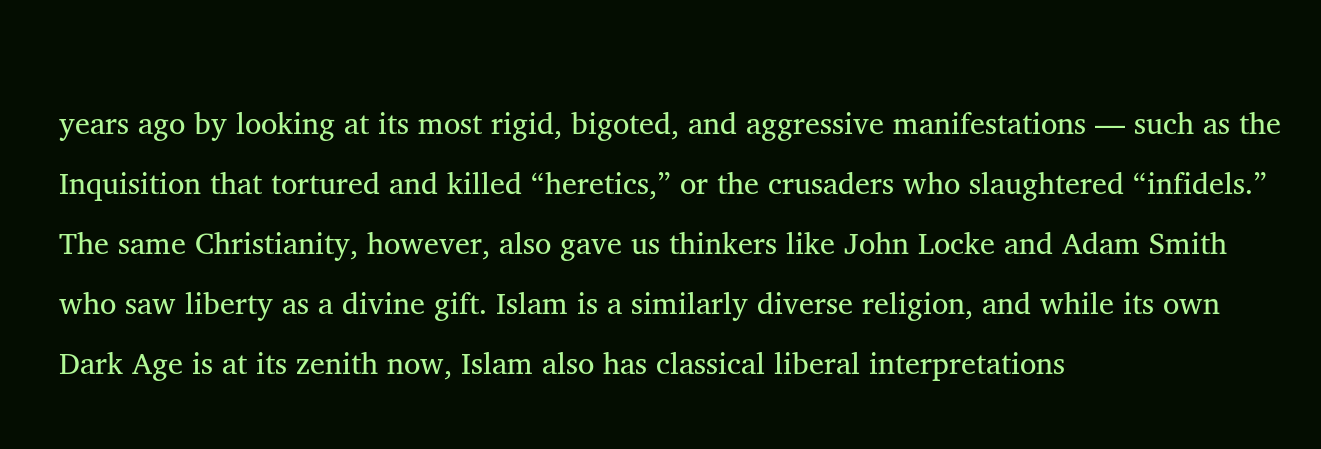years ago by looking at its most rigid, bigoted, and aggressive manifestations — such as the Inquisition that tortured and killed “heretics,” or the crusaders who slaughtered “infidels.” The same Christianity, however, also gave us thinkers like John Locke and Adam Smith who saw liberty as a divine gift. Islam is a similarly diverse religion, and while its own Dark Age is at its zenith now, Islam also has classical liberal interpretations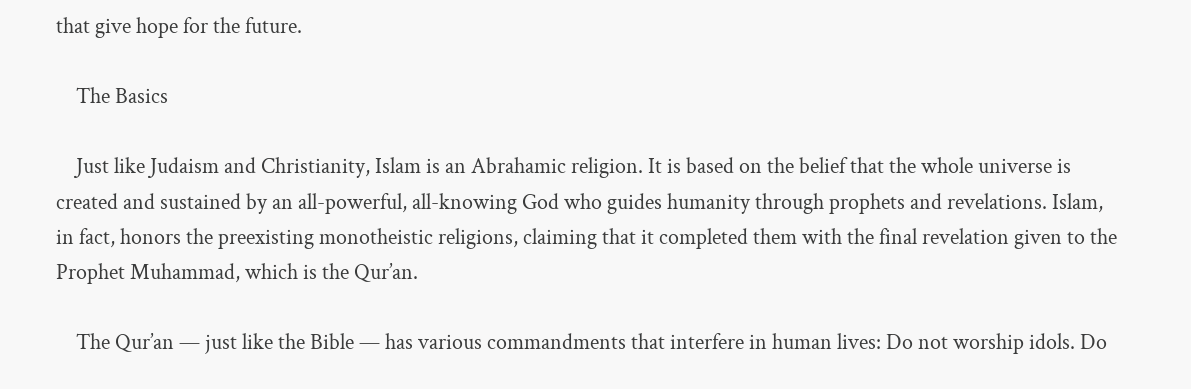that give hope for the future.

    The Basics

    Just like Judaism and Christianity, Islam is an Abrahamic religion. It is based on the belief that the whole universe is created and sustained by an all-powerful, all-knowing God who guides humanity through prophets and revelations. Islam, in fact, honors the preexisting monotheistic religions, claiming that it completed them with the final revelation given to the Prophet Muhammad, which is the Qur’an.

    The Qur’an — just like the Bible — has various commandments that interfere in human lives: Do not worship idols. Do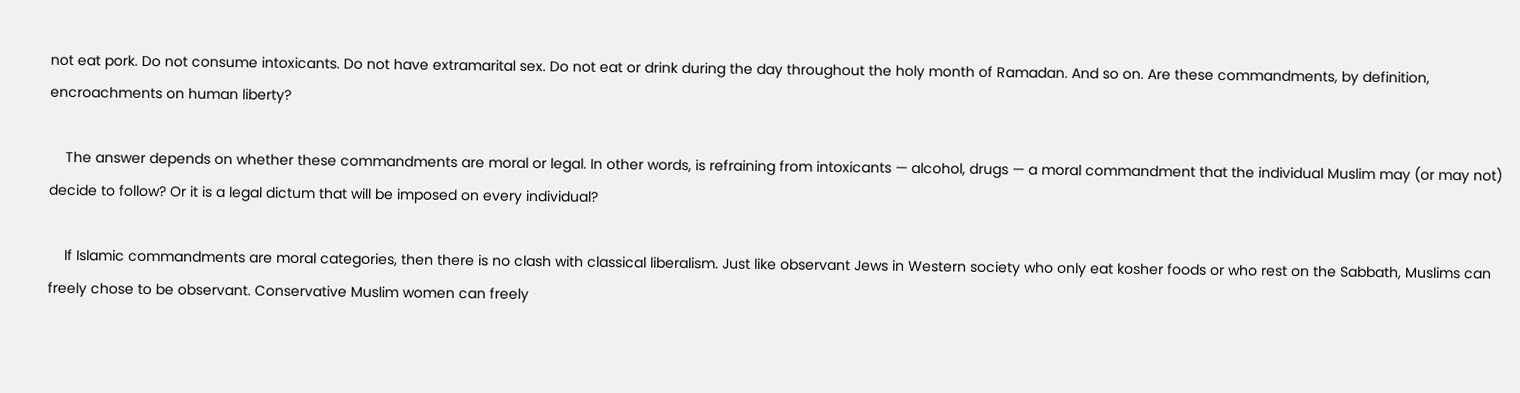not eat pork. Do not consume intoxicants. Do not have extramarital sex. Do not eat or drink during the day throughout the holy month of Ramadan. And so on. Are these commandments, by definition, encroachments on human liberty?

    The answer depends on whether these commandments are moral or legal. In other words, is refraining from intoxicants — alcohol, drugs — a moral commandment that the individual Muslim may (or may not) decide to follow? Or it is a legal dictum that will be imposed on every individual?

    If Islamic commandments are moral categories, then there is no clash with classical liberalism. Just like observant Jews in Western society who only eat kosher foods or who rest on the Sabbath, Muslims can freely chose to be observant. Conservative Muslim women can freely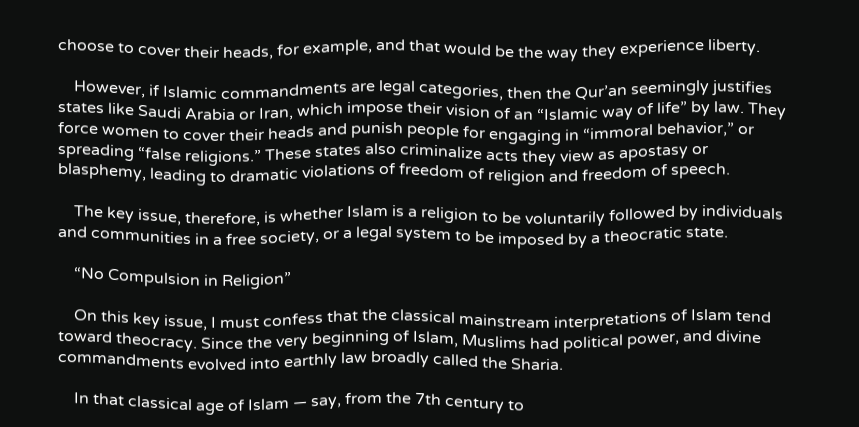choose to cover their heads, for example, and that would be the way they experience liberty.

    However, if Islamic commandments are legal categories, then the Qur’an seemingly justifies states like Saudi Arabia or Iran, which impose their vision of an “Islamic way of life” by law. They force women to cover their heads and punish people for engaging in “immoral behavior,” or spreading “false religions.” These states also criminalize acts they view as apostasy or blasphemy, leading to dramatic violations of freedom of religion and freedom of speech.

    The key issue, therefore, is whether Islam is a religion to be voluntarily followed by individuals and communities in a free society, or a legal system to be imposed by a theocratic state.

    “No Compulsion in Religion”

    On this key issue, I must confess that the classical mainstream interpretations of Islam tend toward theocracy. Since the very beginning of Islam, Muslims had political power, and divine commandments evolved into earthly law broadly called the Sharia.

    In that classical age of Islam — say, from the 7th century to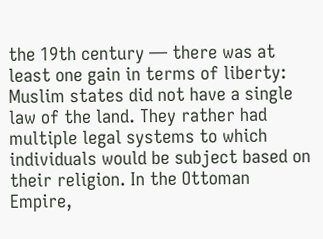the 19th century — there was at least one gain in terms of liberty: Muslim states did not have a single law of the land. They rather had multiple legal systems to which individuals would be subject based on their religion. In the Ottoman Empire,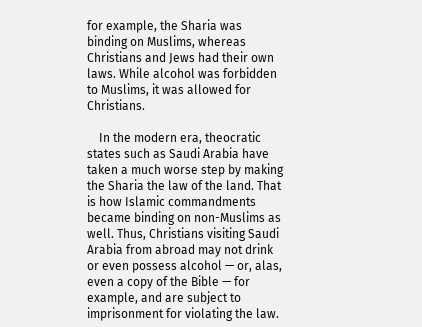for example, the Sharia was binding on Muslims, whereas Christians and Jews had their own laws. While alcohol was forbidden to Muslims, it was allowed for Christians.

    In the modern era, theocratic states such as Saudi Arabia have taken a much worse step by making the Sharia the law of the land. That is how Islamic commandments became binding on non-Muslims as well. Thus, Christians visiting Saudi Arabia from abroad may not drink or even possess alcohol — or, alas, even a copy of the Bible — for example, and are subject to imprisonment for violating the law.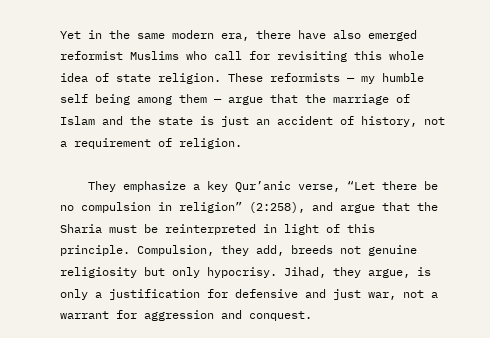Yet in the same modern era, there have also emerged reformist Muslims who call for revisiting this whole idea of state religion. These reformists — my humble self being among them — argue that the marriage of Islam and the state is just an accident of history, not a requirement of religion.

    They emphasize a key Qur’anic verse, “Let there be no compulsion in religion” (2:258), and argue that the Sharia must be reinterpreted in light of this principle. Compulsion, they add, breeds not genuine religiosity but only hypocrisy. Jihad, they argue, is only a justification for defensive and just war, not a warrant for aggression and conquest.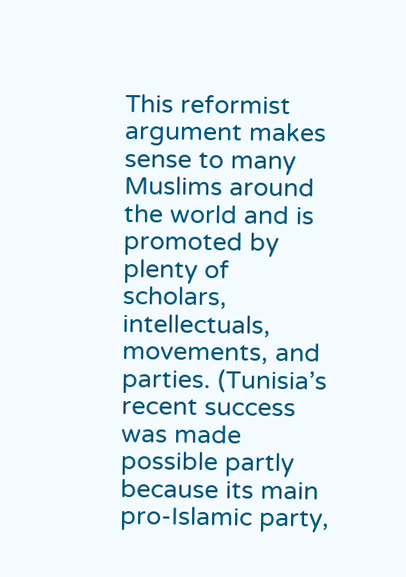This reformist argument makes sense to many Muslims around the world and is promoted by plenty of scholars, intellectuals, movements, and parties. (Tunisia’s recent success was made possible partly because its main pro-Islamic party,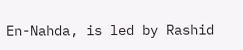En-Nahda, is led by Rashid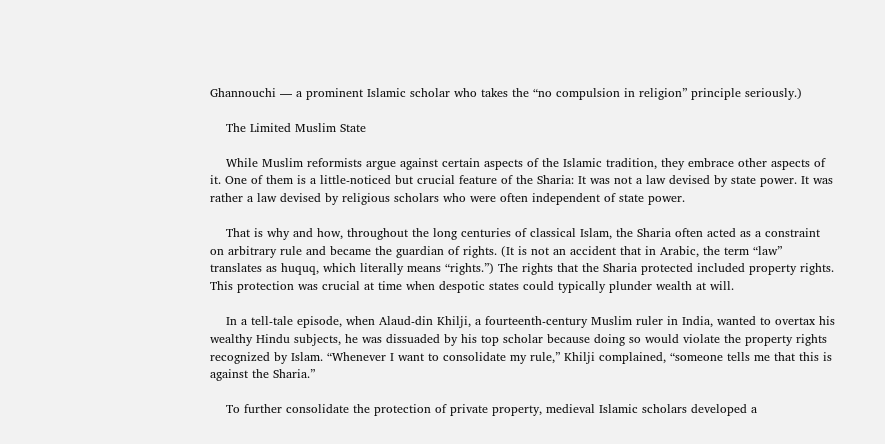Ghannouchi — a prominent Islamic scholar who takes the “no compulsion in religion” principle seriously.)

    The Limited Muslim State

    While Muslim reformists argue against certain aspects of the Islamic tradition, they embrace other aspects of it. One of them is a little-noticed but crucial feature of the Sharia: It was not a law devised by state power. It was rather a law devised by religious scholars who were often independent of state power.

    That is why and how, throughout the long centuries of classical Islam, the Sharia often acted as a constraint on arbitrary rule and became the guardian of rights. (It is not an accident that in Arabic, the term “law” translates as huquq, which literally means “rights.”) The rights that the Sharia protected included property rights. This protection was crucial at time when despotic states could typically plunder wealth at will.

    In a tell-tale episode, when Alaud-din Khilji, a fourteenth-century Muslim ruler in India, wanted to overtax his wealthy Hindu subjects, he was dissuaded by his top scholar because doing so would violate the property rights recognized by Islam. “Whenever I want to consolidate my rule,” Khilji complained, “someone tells me that this is against the Sharia.”

    To further consolidate the protection of private property, medieval Islamic scholars developed a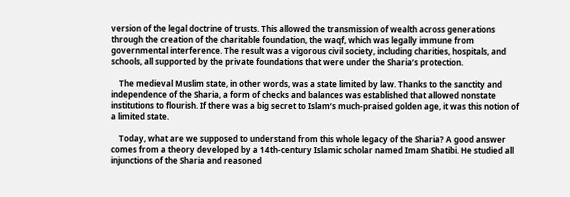version of the legal doctrine of trusts. This allowed the transmission of wealth across generations through the creation of the charitable foundation, the waqf, which was legally immune from governmental interference. The result was a vigorous civil society, including charities, hospitals, and schools, all supported by the private foundations that were under the Sharia’s protection.

    The medieval Muslim state, in other words, was a state limited by law. Thanks to the sanctity and independence of the Sharia, a form of checks and balances was established that allowed nonstate institutions to flourish. If there was a big secret to Islam’s much-praised golden age, it was this notion of a limited state.

    Today, what are we supposed to understand from this whole legacy of the Sharia? A good answer comes from a theory developed by a 14th-century Islamic scholar named Imam Shatibi. He studied all injunctions of the Sharia and reasoned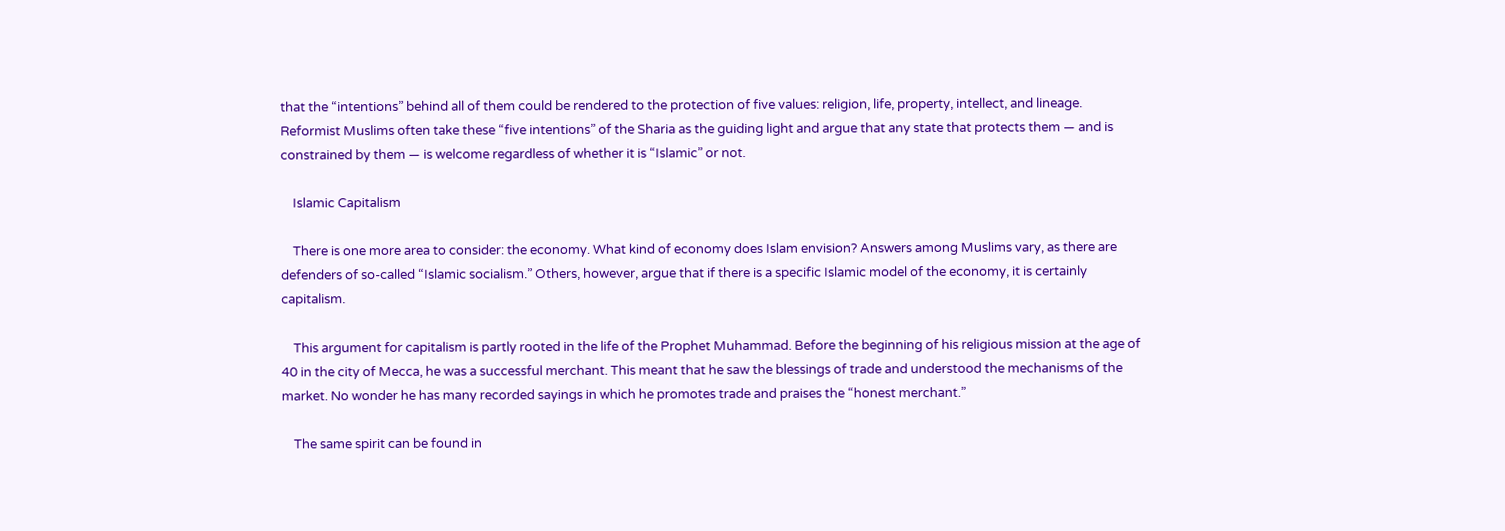that the “intentions” behind all of them could be rendered to the protection of five values: religion, life, property, intellect, and lineage. Reformist Muslims often take these “five intentions” of the Sharia as the guiding light and argue that any state that protects them — and is constrained by them — is welcome regardless of whether it is “Islamic” or not.

    Islamic Capitalism

    There is one more area to consider: the economy. What kind of economy does Islam envision? Answers among Muslims vary, as there are defenders of so-called “Islamic socialism.” Others, however, argue that if there is a specific Islamic model of the economy, it is certainly capitalism.

    This argument for capitalism is partly rooted in the life of the Prophet Muhammad. Before the beginning of his religious mission at the age of 40 in the city of Mecca, he was a successful merchant. This meant that he saw the blessings of trade and understood the mechanisms of the market. No wonder he has many recorded sayings in which he promotes trade and praises the “honest merchant.”

    The same spirit can be found in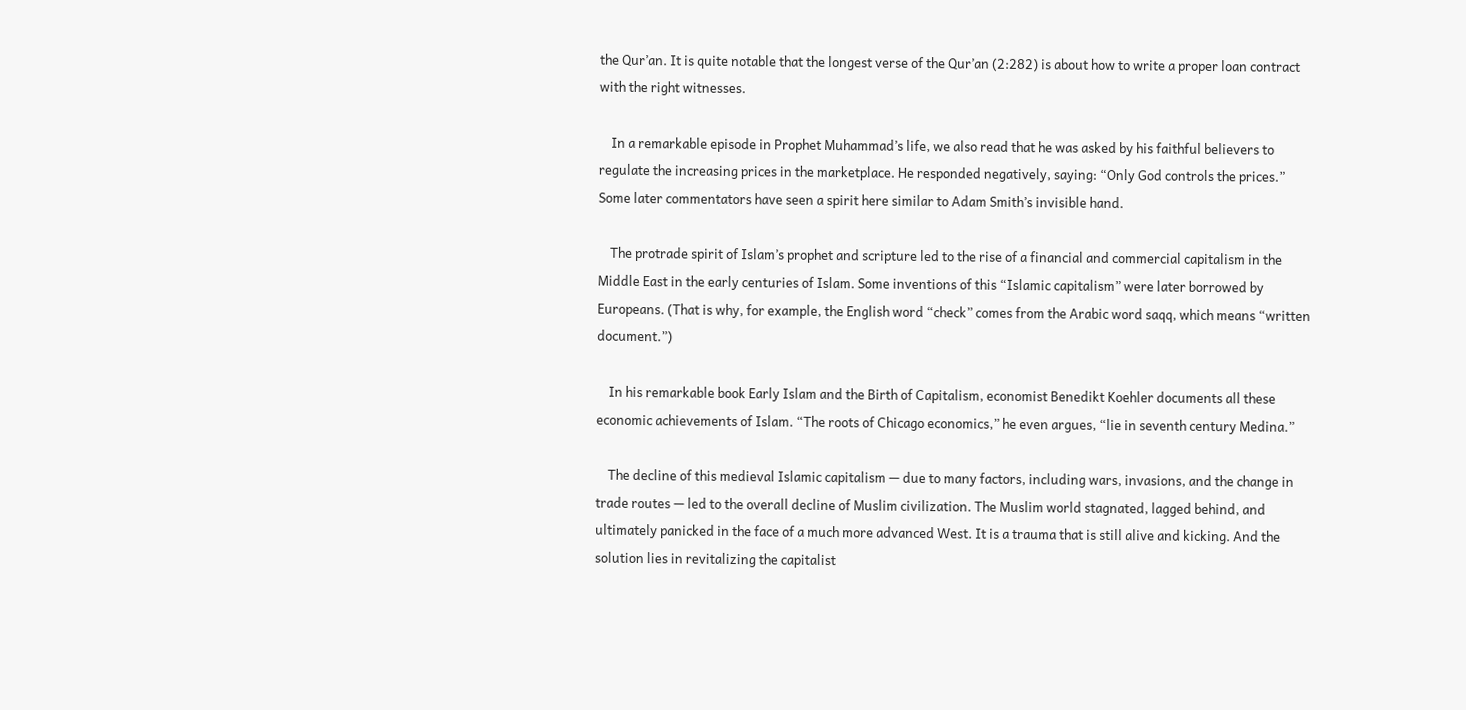the Qur’an. It is quite notable that the longest verse of the Qur’an (2:282) is about how to write a proper loan contract with the right witnesses.

    In a remarkable episode in Prophet Muhammad’s life, we also read that he was asked by his faithful believers to regulate the increasing prices in the marketplace. He responded negatively, saying: “Only God controls the prices.” Some later commentators have seen a spirit here similar to Adam Smith’s invisible hand.

    The protrade spirit of Islam’s prophet and scripture led to the rise of a financial and commercial capitalism in the Middle East in the early centuries of Islam. Some inventions of this “Islamic capitalism” were later borrowed by Europeans. (That is why, for example, the English word “check” comes from the Arabic word saqq, which means “written document.”)

    In his remarkable book Early Islam and the Birth of Capitalism, economist Benedikt Koehler documents all these economic achievements of Islam. “The roots of Chicago economics,” he even argues, “lie in seventh century Medina.”

    The decline of this medieval Islamic capitalism — due to many factors, including wars, invasions, and the change in trade routes — led to the overall decline of Muslim civilization. The Muslim world stagnated, lagged behind, and ultimately panicked in the face of a much more advanced West. It is a trauma that is still alive and kicking. And the solution lies in revitalizing the capitalist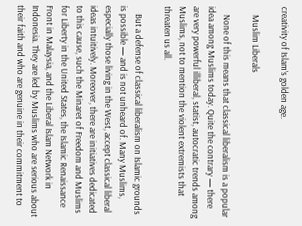creativity of Islam’s golden age.

    Muslim Liberals

    None of this means that classical liberalism is a popular idea among Muslims today. Quite the contrary — there are very powerful illiberal, statist, autocratic trends among Muslims, not to mention the violent extremists that threaten us all.

    But a defense of classical liberalism on Islamic grounds is possible — and is not unheard of. Many Muslims, especially those living in the West, accept classical liberal ideas intuitively. Moreover, there are initiatives dedicated to this cause, such the Minaret of Freedom and Muslims for Liberty in the United States, the Islamic Renaissance Front in Malaysia, and the Liberal Islam Network in Indonesia. They are led by Muslims who are serious about their faith and who are genuine in their commitment to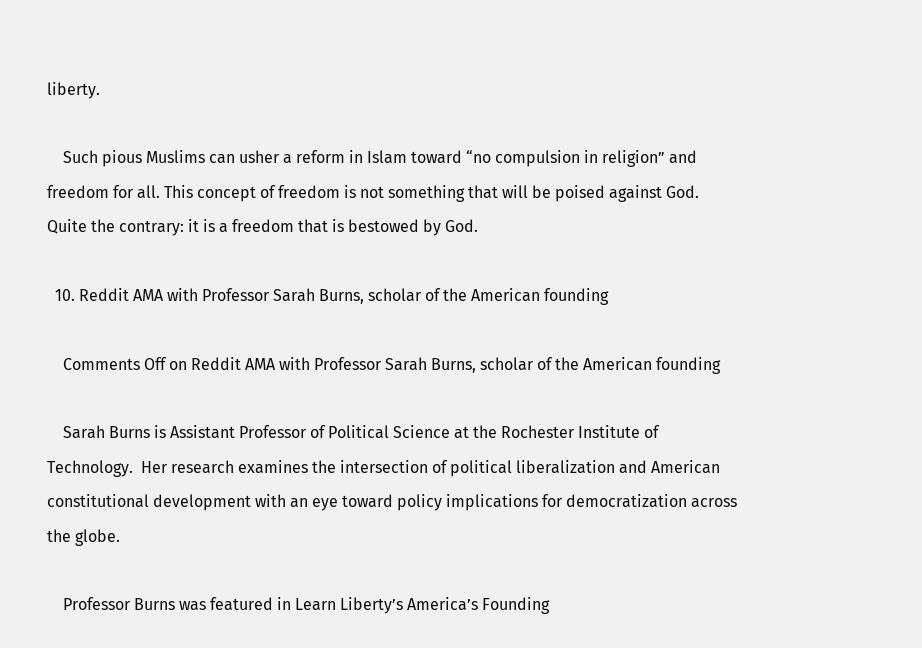liberty.

    Such pious Muslims can usher a reform in Islam toward “no compulsion in religion” and freedom for all. This concept of freedom is not something that will be poised against God. Quite the contrary: it is a freedom that is bestowed by God.

  10. Reddit AMA with Professor Sarah Burns, scholar of the American founding

    Comments Off on Reddit AMA with Professor Sarah Burns, scholar of the American founding

    Sarah Burns is Assistant Professor of Political Science at the Rochester Institute of Technology.  Her research examines the intersection of political liberalization and American constitutional development with an eye toward policy implications for democratization across the globe.

    Professor Burns was featured in Learn Liberty’s America’s Founding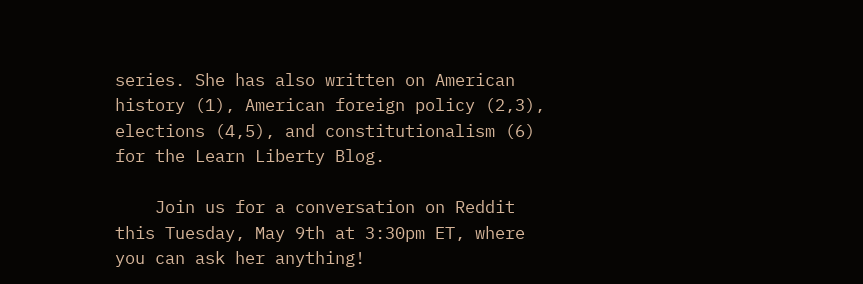series. She has also written on American history (1), American foreign policy (2,3), elections (4,5), and constitutionalism (6) for the Learn Liberty Blog.

    Join us for a conversation on Reddit this Tuesday, May 9th at 3:30pm ET, where you can ask her anything!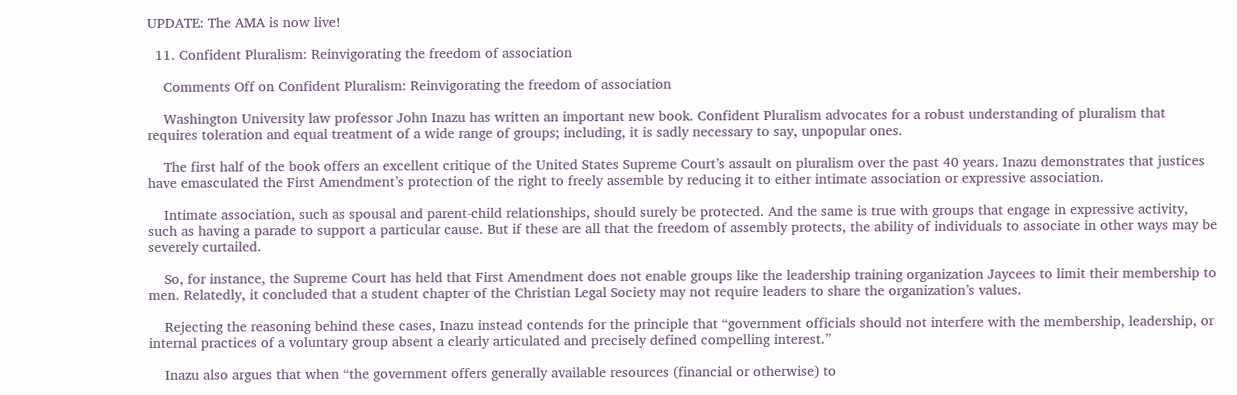UPDATE: The AMA is now live!

  11. Confident Pluralism: Reinvigorating the freedom of association

    Comments Off on Confident Pluralism: Reinvigorating the freedom of association

    Washington University law professor John Inazu has written an important new book. Confident Pluralism advocates for a robust understanding of pluralism that requires toleration and equal treatment of a wide range of groups; including, it is sadly necessary to say, unpopular ones.

    The first half of the book offers an excellent critique of the United States Supreme Court’s assault on pluralism over the past 40 years. Inazu demonstrates that justices have emasculated the First Amendment’s protection of the right to freely assemble by reducing it to either intimate association or expressive association.

    Intimate association, such as spousal and parent-child relationships, should surely be protected. And the same is true with groups that engage in expressive activity, such as having a parade to support a particular cause. But if these are all that the freedom of assembly protects, the ability of individuals to associate in other ways may be severely curtailed.

    So, for instance, the Supreme Court has held that First Amendment does not enable groups like the leadership training organization Jaycees to limit their membership to men. Relatedly, it concluded that a student chapter of the Christian Legal Society may not require leaders to share the organization’s values.

    Rejecting the reasoning behind these cases, Inazu instead contends for the principle that “government officials should not interfere with the membership, leadership, or internal practices of a voluntary group absent a clearly articulated and precisely defined compelling interest.”

    Inazu also argues that when “the government offers generally available resources (financial or otherwise) to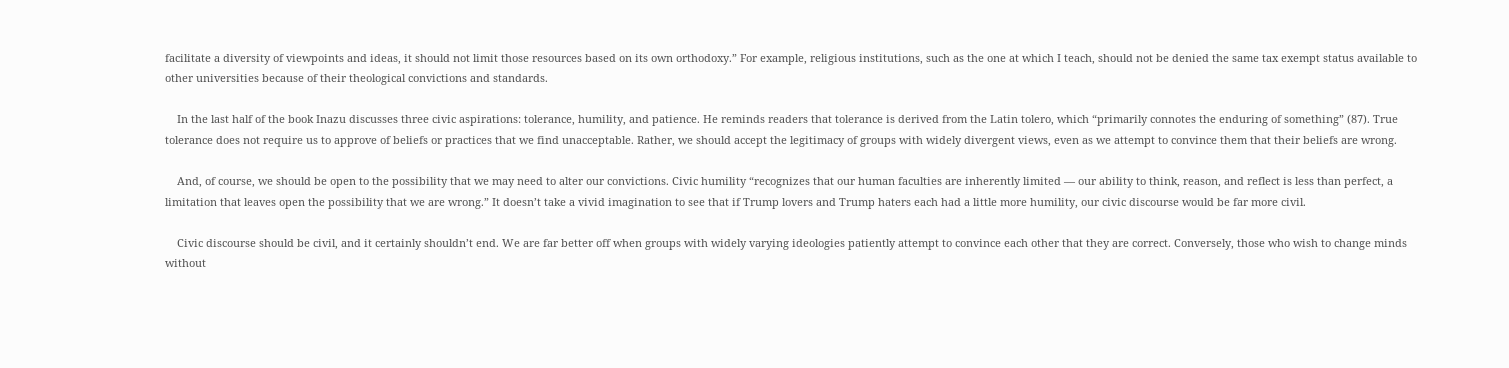facilitate a diversity of viewpoints and ideas, it should not limit those resources based on its own orthodoxy.” For example, religious institutions, such as the one at which I teach, should not be denied the same tax exempt status available to other universities because of their theological convictions and standards.

    In the last half of the book Inazu discusses three civic aspirations: tolerance, humility, and patience. He reminds readers that tolerance is derived from the Latin tolero, which “primarily connotes the enduring of something” (87). True tolerance does not require us to approve of beliefs or practices that we find unacceptable. Rather, we should accept the legitimacy of groups with widely divergent views, even as we attempt to convince them that their beliefs are wrong.

    And, of course, we should be open to the possibility that we may need to alter our convictions. Civic humility “recognizes that our human faculties are inherently limited — our ability to think, reason, and reflect is less than perfect, a limitation that leaves open the possibility that we are wrong.” It doesn’t take a vivid imagination to see that if Trump lovers and Trump haters each had a little more humility, our civic discourse would be far more civil.

    Civic discourse should be civil, and it certainly shouldn’t end. We are far better off when groups with widely varying ideologies patiently attempt to convince each other that they are correct. Conversely, those who wish to change minds without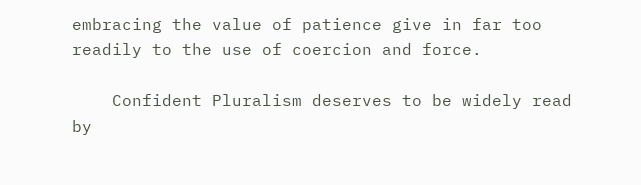embracing the value of patience give in far too readily to the use of coercion and force.

    Confident Pluralism deserves to be widely read by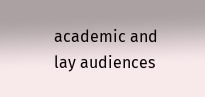academic and lay audiences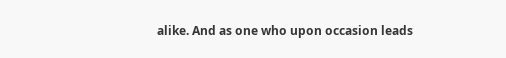alike. And as one who upon occasion leads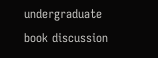undergraduate book discussion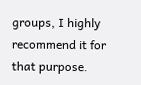groups, I highly recommend it for that purpose.